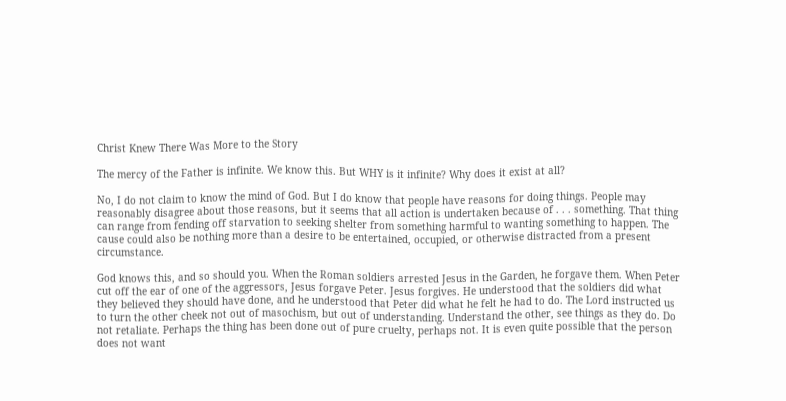Christ Knew There Was More to the Story

The mercy of the Father is infinite. We know this. But WHY is it infinite? Why does it exist at all?

No, I do not claim to know the mind of God. But I do know that people have reasons for doing things. People may reasonably disagree about those reasons, but it seems that all action is undertaken because of . . . something. That thing can range from fending off starvation to seeking shelter from something harmful to wanting something to happen. The cause could also be nothing more than a desire to be entertained, occupied, or otherwise distracted from a present circumstance.

God knows this, and so should you. When the Roman soldiers arrested Jesus in the Garden, he forgave them. When Peter cut off the ear of one of the aggressors, Jesus forgave Peter. Jesus forgives. He understood that the soldiers did what they believed they should have done, and he understood that Peter did what he felt he had to do. The Lord instructed us to turn the other cheek not out of masochism, but out of understanding. Understand the other, see things as they do. Do not retaliate. Perhaps the thing has been done out of pure cruelty, perhaps not. It is even quite possible that the person does not want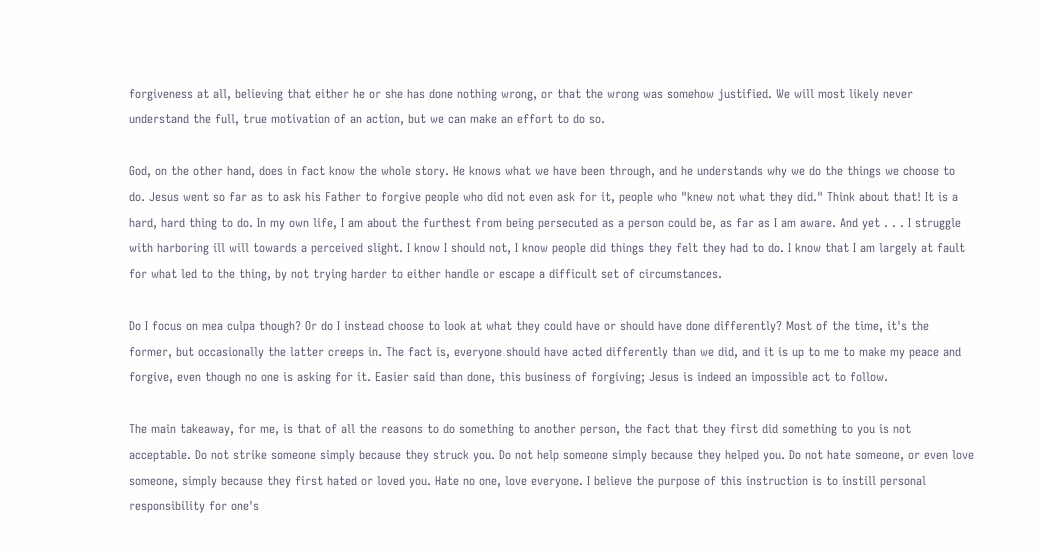forgiveness at all, believing that either he or she has done nothing wrong, or that the wrong was somehow justified. We will most likely never understand the full, true motivation of an action, but we can make an effort to do so.

God, on the other hand, does in fact know the whole story. He knows what we have been through, and he understands why we do the things we choose to do. Jesus went so far as to ask his Father to forgive people who did not even ask for it, people who "knew not what they did." Think about that! It is a hard, hard thing to do. In my own life, I am about the furthest from being persecuted as a person could be, as far as I am aware. And yet . . . I struggle with harboring ill will towards a perceived slight. I know I should not, I know people did things they felt they had to do. I know that I am largely at fault for what led to the thing, by not trying harder to either handle or escape a difficult set of circumstances.

Do I focus on mea culpa though? Or do I instead choose to look at what they could have or should have done differently? Most of the time, it's the former, but occasionally the latter creeps in. The fact is, everyone should have acted differently than we did, and it is up to me to make my peace and forgive, even though no one is asking for it. Easier said than done, this business of forgiving; Jesus is indeed an impossible act to follow.

The main takeaway, for me, is that of all the reasons to do something to another person, the fact that they first did something to you is not acceptable. Do not strike someone simply because they struck you. Do not help someone simply because they helped you. Do not hate someone, or even love someone, simply because they first hated or loved you. Hate no one, love everyone. I believe the purpose of this instruction is to instill personal responsibility for one's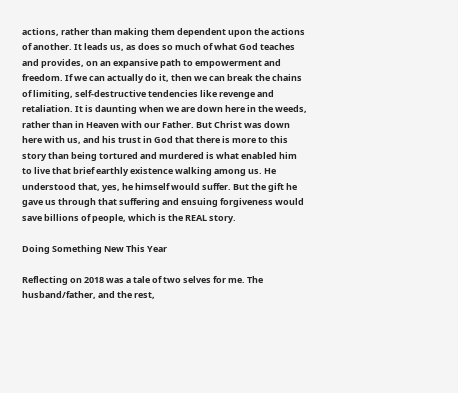actions, rather than making them dependent upon the actions of another. It leads us, as does so much of what God teaches and provides, on an expansive path to empowerment and freedom. If we can actually do it, then we can break the chains of limiting, self-destructive tendencies like revenge and retaliation. It is daunting when we are down here in the weeds, rather than in Heaven with our Father. But Christ was down here with us, and his trust in God that there is more to this story than being tortured and murdered is what enabled him to live that brief earthly existence walking among us. He understood that, yes, he himself would suffer. But the gift he gave us through that suffering and ensuing forgiveness would save billions of people, which is the REAL story.

Doing Something New This Year

Reflecting on 2018 was a tale of two selves for me. The husband/father, and the rest,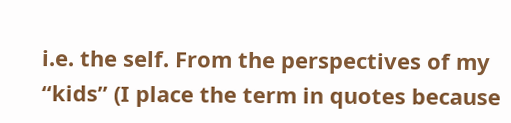i.e. the self. From the perspectives of my “kids” (I place the term in quotes because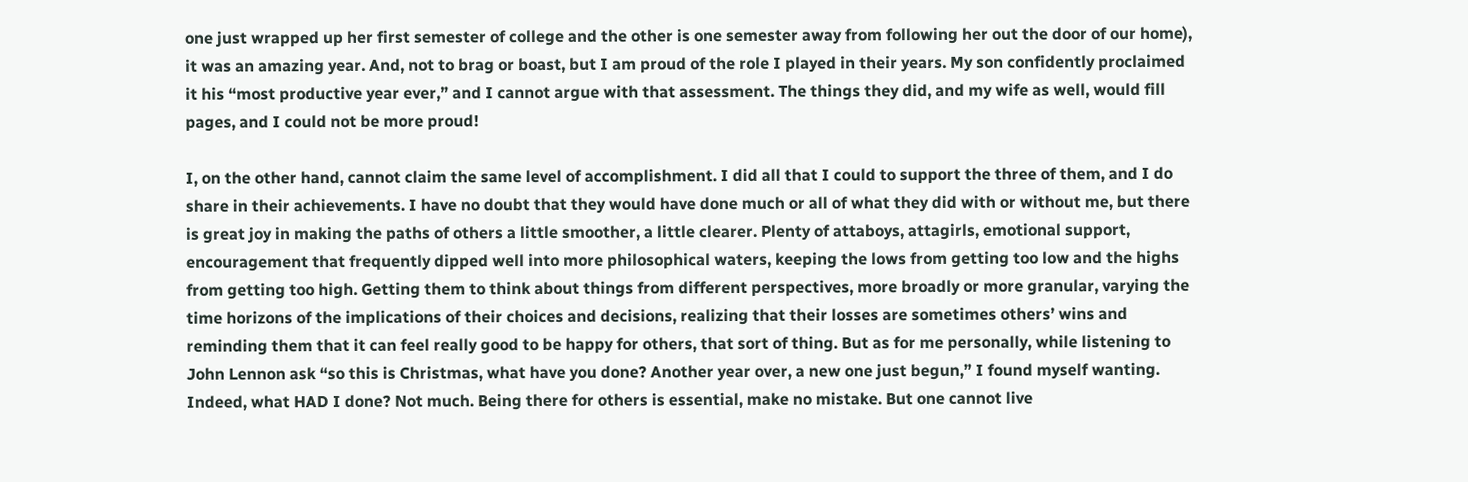one just wrapped up her first semester of college and the other is one semester away from following her out the door of our home), it was an amazing year. And, not to brag or boast, but I am proud of the role I played in their years. My son confidently proclaimed it his “most productive year ever,” and I cannot argue with that assessment. The things they did, and my wife as well, would fill pages, and I could not be more proud!

I, on the other hand, cannot claim the same level of accomplishment. I did all that I could to support the three of them, and I do share in their achievements. I have no doubt that they would have done much or all of what they did with or without me, but there is great joy in making the paths of others a little smoother, a little clearer. Plenty of attaboys, attagirls, emotional support, encouragement that frequently dipped well into more philosophical waters, keeping the lows from getting too low and the highs from getting too high. Getting them to think about things from different perspectives, more broadly or more granular, varying the time horizons of the implications of their choices and decisions, realizing that their losses are sometimes others’ wins and reminding them that it can feel really good to be happy for others, that sort of thing. But as for me personally, while listening to John Lennon ask “so this is Christmas, what have you done? Another year over, a new one just begun,” I found myself wanting. Indeed, what HAD I done? Not much. Being there for others is essential, make no mistake. But one cannot live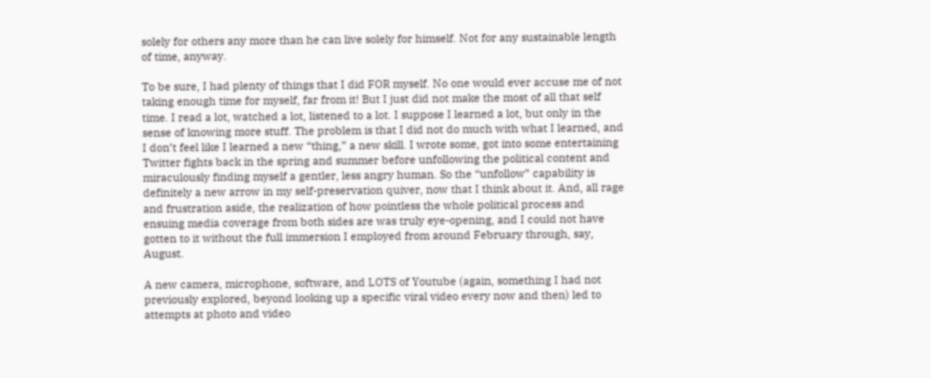solely for others any more than he can live solely for himself. Not for any sustainable length of time, anyway.

To be sure, I had plenty of things that I did FOR myself. No one would ever accuse me of not taking enough time for myself, far from it! But I just did not make the most of all that self time. I read a lot, watched a lot, listened to a lot. I suppose I learned a lot, but only in the sense of knowing more stuff. The problem is that I did not do much with what I learned, and I don’t feel like I learned a new “thing,” a new skill. I wrote some, got into some entertaining Twitter fights back in the spring and summer before unfollowing the political content and miraculously finding myself a gentler, less angry human. So the “unfollow” capability is definitely a new arrow in my self-preservation quiver, now that I think about it. And, all rage and frustration aside, the realization of how pointless the whole political process and ensuing media coverage from both sides are was truly eye-opening, and I could not have gotten to it without the full immersion I employed from around February through, say, August.

A new camera, microphone, software, and LOTS of Youtube (again, something I had not previously explored, beyond looking up a specific viral video every now and then) led to attempts at photo and video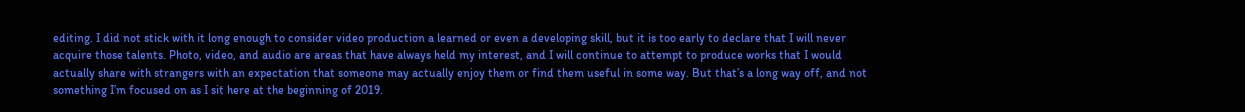editing. I did not stick with it long enough to consider video production a learned or even a developing skill, but it is too early to declare that I will never acquire those talents. Photo, video, and audio are areas that have always held my interest, and I will continue to attempt to produce works that I would actually share with strangers with an expectation that someone may actually enjoy them or find them useful in some way. But that’s a long way off, and not something I’m focused on as I sit here at the beginning of 2019.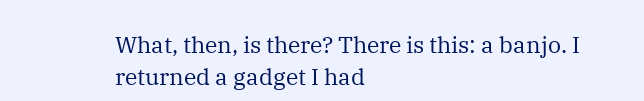What, then, is there? There is this: a banjo. I returned a gadget I had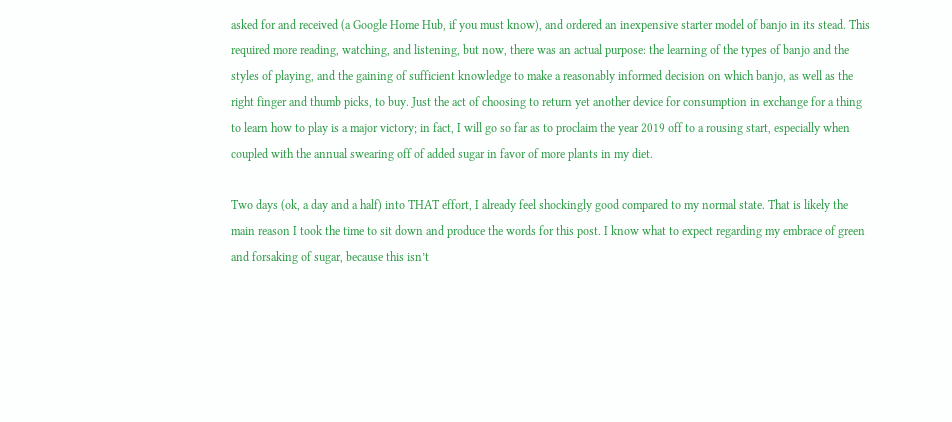asked for and received (a Google Home Hub, if you must know), and ordered an inexpensive starter model of banjo in its stead. This required more reading, watching, and listening, but now, there was an actual purpose: the learning of the types of banjo and the styles of playing, and the gaining of sufficient knowledge to make a reasonably informed decision on which banjo, as well as the right finger and thumb picks, to buy. Just the act of choosing to return yet another device for consumption in exchange for a thing to learn how to play is a major victory; in fact, I will go so far as to proclaim the year 2019 off to a rousing start, especially when coupled with the annual swearing off of added sugar in favor of more plants in my diet.

Two days (ok, a day and a half) into THAT effort, I already feel shockingly good compared to my normal state. That is likely the main reason I took the time to sit down and produce the words for this post. I know what to expect regarding my embrace of green and forsaking of sugar, because this isn’t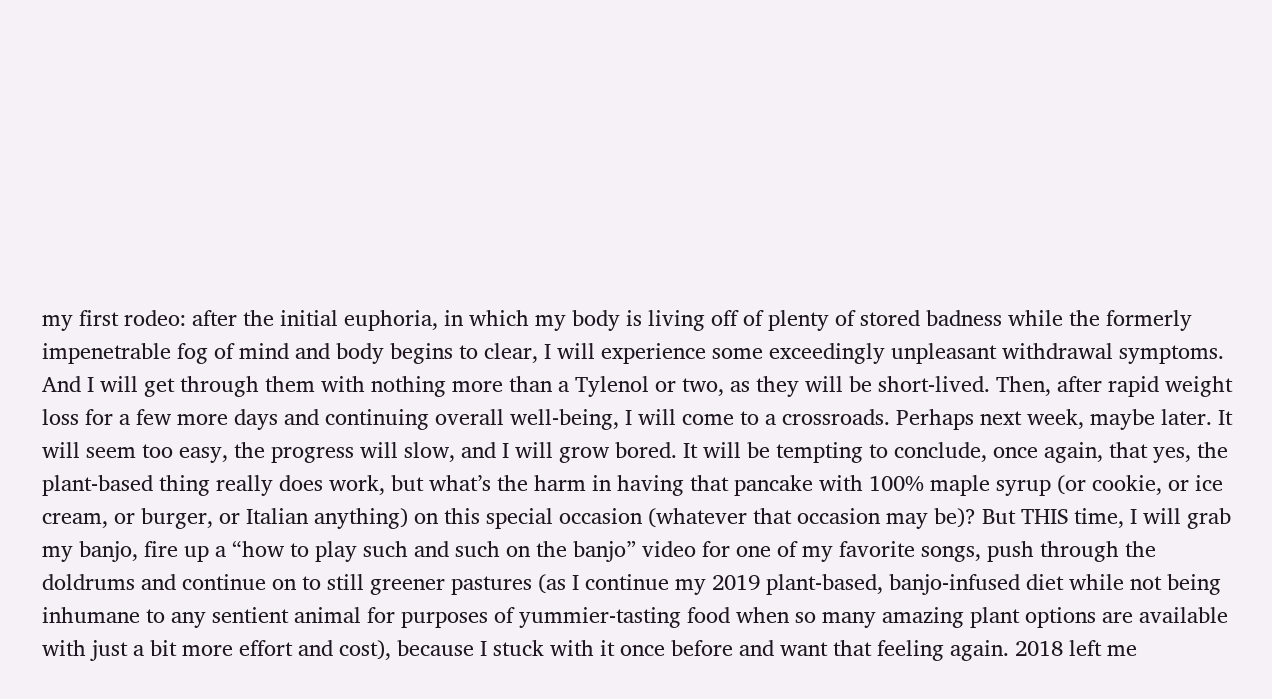my first rodeo: after the initial euphoria, in which my body is living off of plenty of stored badness while the formerly impenetrable fog of mind and body begins to clear, I will experience some exceedingly unpleasant withdrawal symptoms. And I will get through them with nothing more than a Tylenol or two, as they will be short-lived. Then, after rapid weight loss for a few more days and continuing overall well-being, I will come to a crossroads. Perhaps next week, maybe later. It will seem too easy, the progress will slow, and I will grow bored. It will be tempting to conclude, once again, that yes, the plant-based thing really does work, but what’s the harm in having that pancake with 100% maple syrup (or cookie, or ice cream, or burger, or Italian anything) on this special occasion (whatever that occasion may be)? But THIS time, I will grab my banjo, fire up a “how to play such and such on the banjo” video for one of my favorite songs, push through the doldrums and continue on to still greener pastures (as I continue my 2019 plant-based, banjo-infused diet while not being inhumane to any sentient animal for purposes of yummier-tasting food when so many amazing plant options are available with just a bit more effort and cost), because I stuck with it once before and want that feeling again. 2018 left me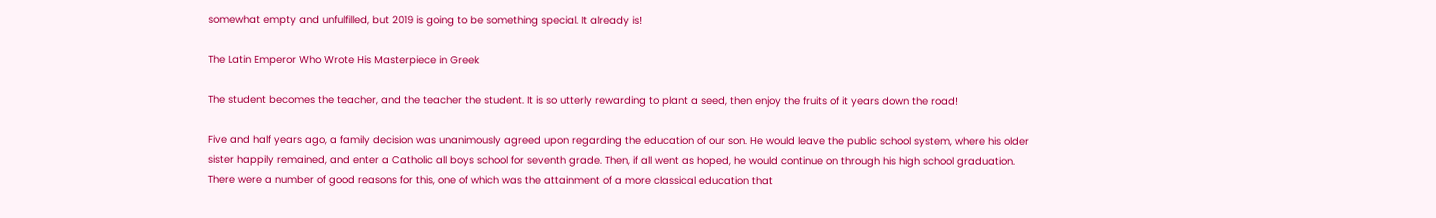somewhat empty and unfulfilled, but 2019 is going to be something special. It already is!

The Latin Emperor Who Wrote His Masterpiece in Greek

The student becomes the teacher, and the teacher the student. It is so utterly rewarding to plant a seed, then enjoy the fruits of it years down the road!

Five and half years ago, a family decision was unanimously agreed upon regarding the education of our son. He would leave the public school system, where his older sister happily remained, and enter a Catholic all boys school for seventh grade. Then, if all went as hoped, he would continue on through his high school graduation. There were a number of good reasons for this, one of which was the attainment of a more classical education that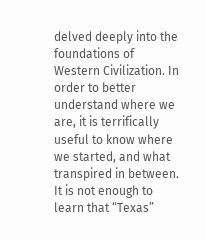delved deeply into the foundations of Western Civilization. In order to better understand where we are, it is terrifically useful to know where we started, and what transpired in between. It is not enough to learn that “Texas”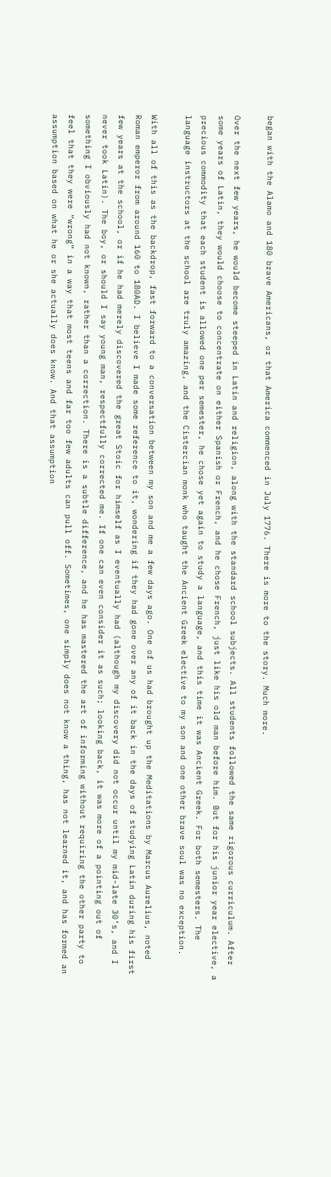began with the Alamo and 180 brave Americans, or that America commenced in July 1776. There is more to the story. Much more.

Over the next few years, he would become steeped in Latin and religion, along with the standard school subjects. All students followed the same rigorous curriculum. After some years of Latin, they would choose to concentrate on either Spanish or French, and he chose French, just like his old man before him. But for his junior year elective, a precious commodity that each student is allowed one per semester, he chose yet again to study a language, and this time it was Ancient Greek. For both semesters. The language instructors at the school are truly amazing, and the Cistercian monk who taught the Ancient Greek elective to my son and one other brave soul was no exception.

With all of this as the backdrop, fast forward to a conversation between my son and me a few days ago. One of us had brought up the Meditations by Marcus Aurelius, noted Roman emperor from around 160 to 180AD. I believe I made some reference to it, wondering if they had gone over any of it back in the days of studying Latin during his first few years at the school, or if he had merely discovered the great Stoic for himself as I eventually had (although my discovery did not occur until my mid-late 30’s, and I never took Latin). The boy, or should I say young man, respectfully corrected me. If one can even consider it as such; looking back, it was more of a pointing out of something I obviously had not known, rather than a correction. There is a subtle difference, and he has mastered the art of informing without requiring the other party to feel that they were “wrong” in a way that most teens and far too few adults can pull off. Sometimes, one simply does not know a thing, has not learned it, and has formed an assumption based on what he or she actually does know. And that assumption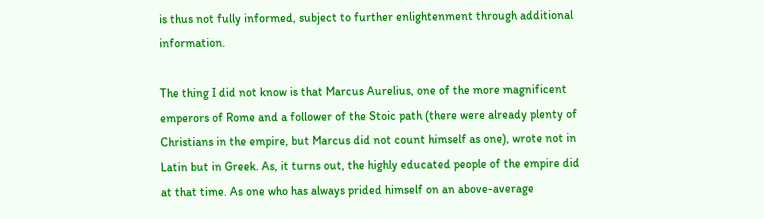is thus not fully informed, subject to further enlightenment through additional information.

The thing I did not know is that Marcus Aurelius, one of the more magnificent emperors of Rome and a follower of the Stoic path (there were already plenty of Christians in the empire, but Marcus did not count himself as one), wrote not in Latin but in Greek. As, it turns out, the highly educated people of the empire did at that time. As one who has always prided himself on an above-average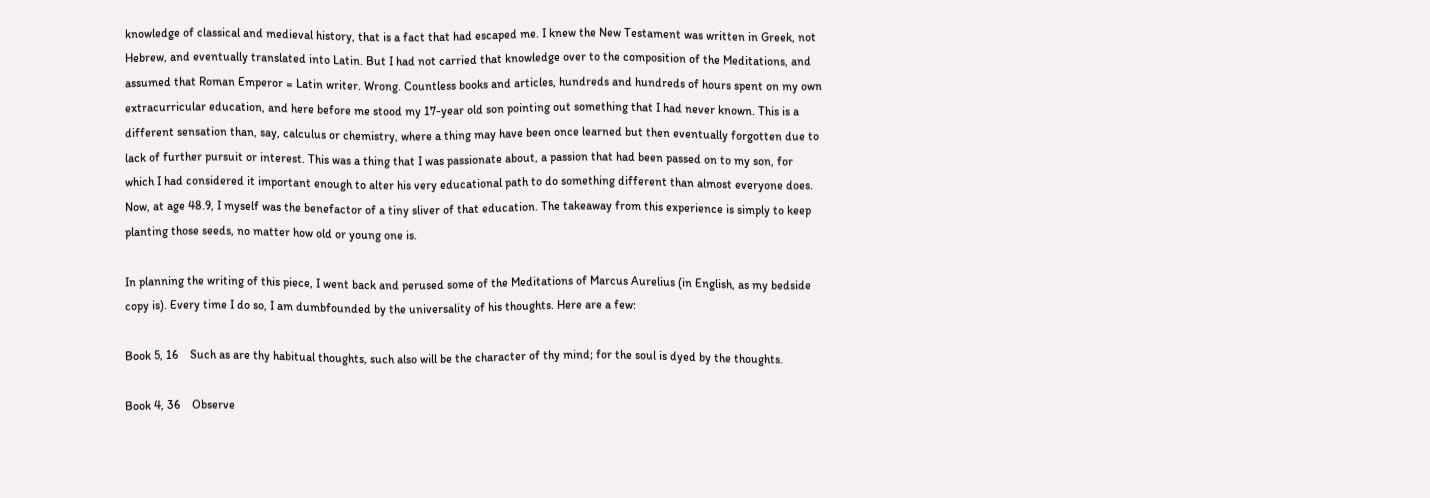knowledge of classical and medieval history, that is a fact that had escaped me. I knew the New Testament was written in Greek, not Hebrew, and eventually translated into Latin. But I had not carried that knowledge over to the composition of the Meditations, and assumed that Roman Emperor = Latin writer. Wrong. Countless books and articles, hundreds and hundreds of hours spent on my own extracurricular education, and here before me stood my 17-year old son pointing out something that I had never known. This is a different sensation than, say, calculus or chemistry, where a thing may have been once learned but then eventually forgotten due to lack of further pursuit or interest. This was a thing that I was passionate about, a passion that had been passed on to my son, for which I had considered it important enough to alter his very educational path to do something different than almost everyone does. Now, at age 48.9, I myself was the benefactor of a tiny sliver of that education. The takeaway from this experience is simply to keep planting those seeds, no matter how old or young one is.

In planning the writing of this piece, I went back and perused some of the Meditations of Marcus Aurelius (in English, as my bedside copy is). Every time I do so, I am dumbfounded by the universality of his thoughts. Here are a few:

Book 5, 16    Such as are thy habitual thoughts, such also will be the character of thy mind; for the soul is dyed by the thoughts.

Book 4, 36    Observe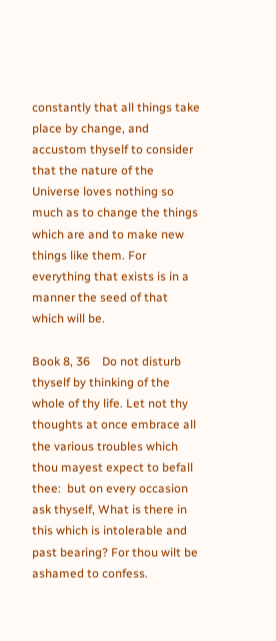constantly that all things take place by change, and accustom thyself to consider that the nature of the Universe loves nothing so much as to change the things which are and to make new things like them. For everything that exists is in a manner the seed of that which will be.

Book 8, 36    Do not disturb thyself by thinking of the whole of thy life. Let not thy thoughts at once embrace all the various troubles which thou mayest expect to befall thee:  but on every occasion ask thyself, What is there in this which is intolerable and past bearing? For thou wilt be ashamed to confess.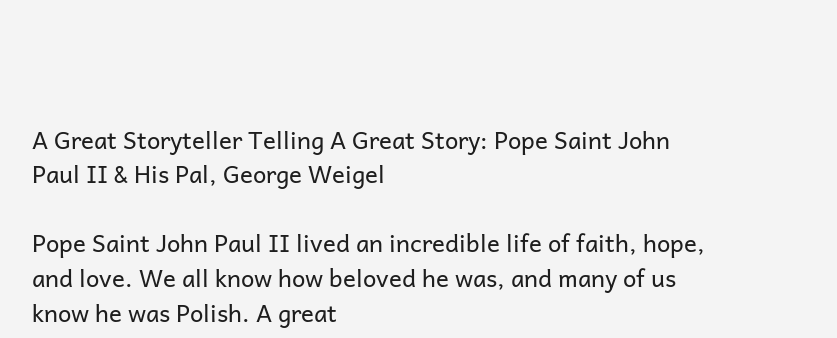A Great Storyteller Telling A Great Story: Pope Saint John Paul II & His Pal, George Weigel

Pope Saint John Paul II lived an incredible life of faith, hope, and love. We all know how beloved he was, and many of us know he was Polish. A great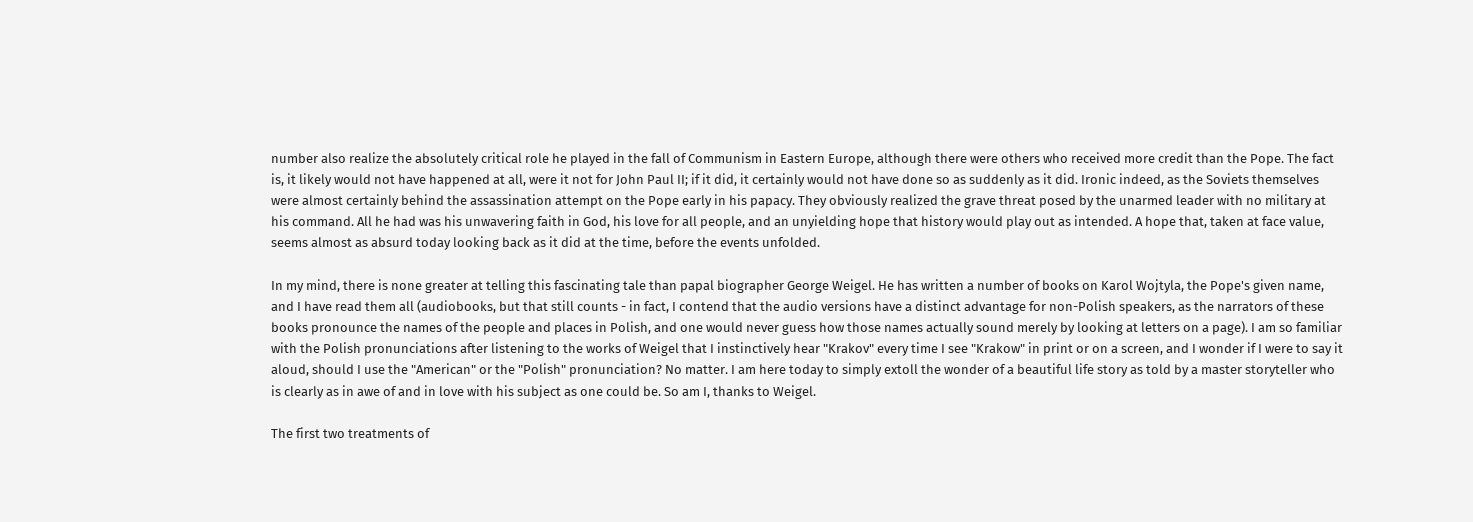number also realize the absolutely critical role he played in the fall of Communism in Eastern Europe, although there were others who received more credit than the Pope. The fact is, it likely would not have happened at all, were it not for John Paul II; if it did, it certainly would not have done so as suddenly as it did. Ironic indeed, as the Soviets themselves were almost certainly behind the assassination attempt on the Pope early in his papacy. They obviously realized the grave threat posed by the unarmed leader with no military at his command. All he had was his unwavering faith in God, his love for all people, and an unyielding hope that history would play out as intended. A hope that, taken at face value, seems almost as absurd today looking back as it did at the time, before the events unfolded.

In my mind, there is none greater at telling this fascinating tale than papal biographer George Weigel. He has written a number of books on Karol Wojtyla, the Pope's given name, and I have read them all (audiobooks, but that still counts - in fact, I contend that the audio versions have a distinct advantage for non-Polish speakers, as the narrators of these books pronounce the names of the people and places in Polish, and one would never guess how those names actually sound merely by looking at letters on a page). I am so familiar with the Polish pronunciations after listening to the works of Weigel that I instinctively hear "Krakov" every time I see "Krakow" in print or on a screen, and I wonder if I were to say it aloud, should I use the "American" or the "Polish" pronunciation? No matter. I am here today to simply extoll the wonder of a beautiful life story as told by a master storyteller who is clearly as in awe of and in love with his subject as one could be. So am I, thanks to Weigel.

The first two treatments of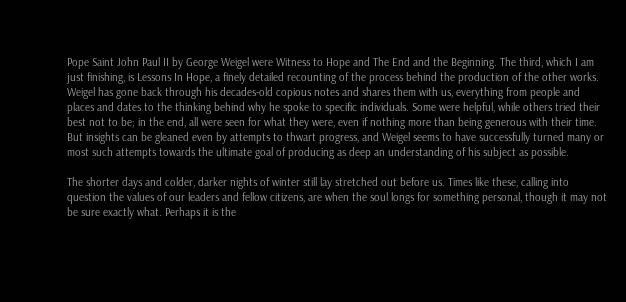Pope Saint John Paul II by George Weigel were Witness to Hope and The End and the Beginning. The third, which I am just finishing, is Lessons In Hope, a finely detailed recounting of the process behind the production of the other works. Weigel has gone back through his decades-old copious notes and shares them with us, everything from people and places and dates to the thinking behind why he spoke to specific individuals. Some were helpful, while others tried their best not to be; in the end, all were seen for what they were, even if nothing more than being generous with their time. But insights can be gleaned even by attempts to thwart progress, and Weigel seems to have successfully turned many or most such attempts towards the ultimate goal of producing as deep an understanding of his subject as possible.

The shorter days and colder, darker nights of winter still lay stretched out before us. Times like these, calling into question the values of our leaders and fellow citizens, are when the soul longs for something personal, though it may not be sure exactly what. Perhaps it is the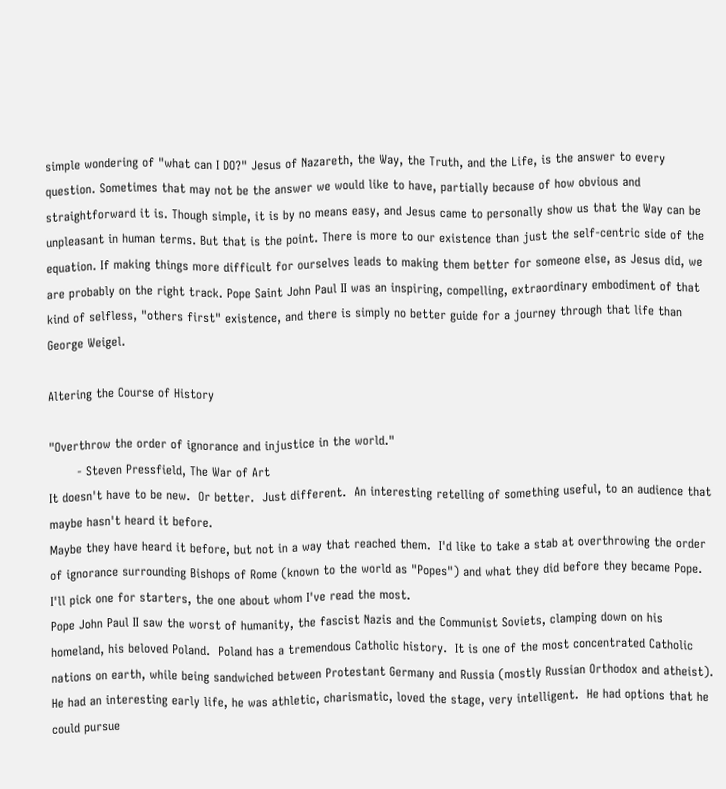simple wondering of "what can I DO?" Jesus of Nazareth, the Way, the Truth, and the Life, is the answer to every question. Sometimes that may not be the answer we would like to have, partially because of how obvious and straightforward it is. Though simple, it is by no means easy, and Jesus came to personally show us that the Way can be unpleasant in human terms. But that is the point. There is more to our existence than just the self-centric side of the equation. If making things more difficult for ourselves leads to making them better for someone else, as Jesus did, we are probably on the right track. Pope Saint John Paul II was an inspiring, compelling, extraordinary embodiment of that kind of selfless, "others first" existence, and there is simply no better guide for a journey through that life than George Weigel.

Altering the Course of History

"Overthrow the order of ignorance and injustice in the world."
       - Steven Pressfield, The War of Art
It doesn't have to be new.  Or better.  Just different.  An interesting retelling of something useful, to an audience that maybe hasn't heard it before.
Maybe they have heard it before, but not in a way that reached them.  I'd like to take a stab at overthrowing the order of ignorance surrounding Bishops of Rome (known to the world as "Popes") and what they did before they became Pope.  I'll pick one for starters, the one about whom I've read the most.
Pope John Paul II saw the worst of humanity, the fascist Nazis and the Communist Soviets, clamping down on his homeland, his beloved Poland.  Poland has a tremendous Catholic history.  It is one of the most concentrated Catholic nations on earth, while being sandwiched between Protestant Germany and Russia (mostly Russian Orthodox and atheist).
He had an interesting early life, he was athletic, charismatic, loved the stage, very intelligent.  He had options that he could pursue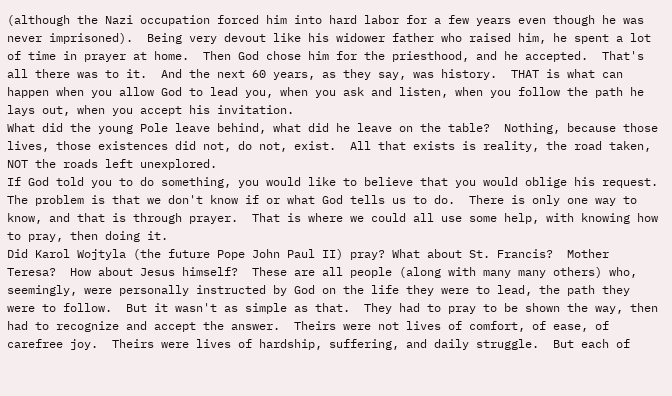(although the Nazi occupation forced him into hard labor for a few years even though he was never imprisoned).  Being very devout like his widower father who raised him, he spent a lot of time in prayer at home.  Then God chose him for the priesthood, and he accepted.  That's all there was to it.  And the next 60 years, as they say, was history.  THAT is what can happen when you allow God to lead you, when you ask and listen, when you follow the path he lays out, when you accept his invitation.
What did the young Pole leave behind, what did he leave on the table?  Nothing, because those lives, those existences did not, do not, exist.  All that exists is reality, the road taken, NOT the roads left unexplored.
If God told you to do something, you would like to believe that you would oblige his request.  The problem is that we don't know if or what God tells us to do.  There is only one way to know, and that is through prayer.  That is where we could all use some help, with knowing how to pray, then doing it.
Did Karol Wojtyla (the future Pope John Paul II) pray? What about St. Francis?  Mother Teresa?  How about Jesus himself?  These are all people (along with many many others) who, seemingly, were personally instructed by God on the life they were to lead, the path they were to follow.  But it wasn't as simple as that.  They had to pray to be shown the way, then had to recognize and accept the answer.  Theirs were not lives of comfort, of ease, of carefree joy.  Theirs were lives of hardship, suffering, and daily struggle.  But each of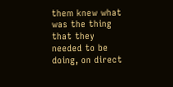them knew what was the thing that they needed to be doing, on direct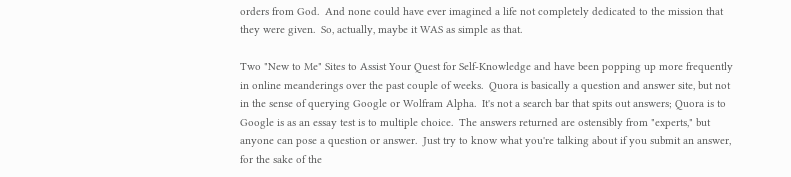orders from God.  And none could have ever imagined a life not completely dedicated to the mission that they were given.  So, actually, maybe it WAS as simple as that.

Two "New to Me" Sites to Assist Your Quest for Self-Knowledge and have been popping up more frequently in online meanderings over the past couple of weeks.  Quora is basically a question and answer site, but not in the sense of querying Google or Wolfram Alpha.  It's not a search bar that spits out answers; Quora is to Google is as an essay test is to multiple choice.  The answers returned are ostensibly from "experts," but anyone can pose a question or answer.  Just try to know what you're talking about if you submit an answer, for the sake of the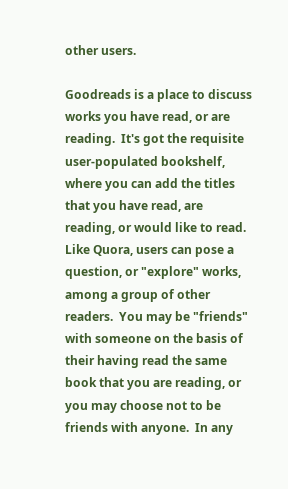other users.

Goodreads is a place to discuss works you have read, or are reading.  It's got the requisite user-populated bookshelf, where you can add the titles that you have read, are reading, or would like to read.  Like Quora, users can pose a question, or "explore" works, among a group of other readers.  You may be "friends" with someone on the basis of their having read the same book that you are reading, or you may choose not to be friends with anyone.  In any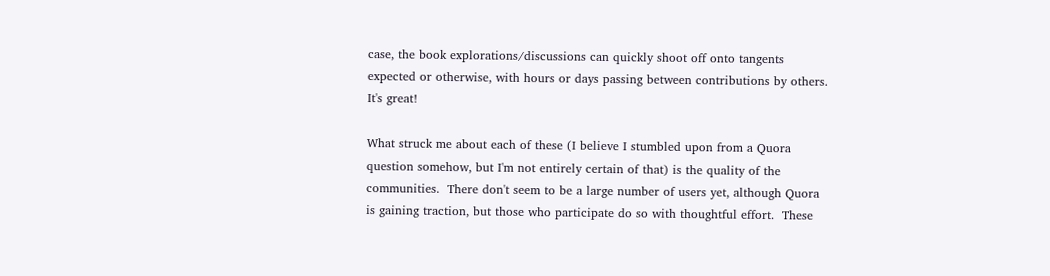case, the book explorations/discussions can quickly shoot off onto tangents expected or otherwise, with hours or days passing between contributions by others.  It's great!

What struck me about each of these (I believe I stumbled upon from a Quora question somehow, but I'm not entirely certain of that) is the quality of the communities.  There don't seem to be a large number of users yet, although Quora is gaining traction, but those who participate do so with thoughtful effort.  These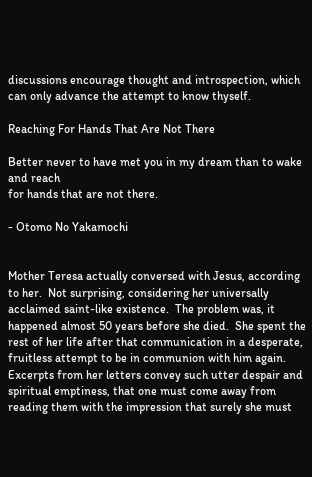discussions encourage thought and introspection, which can only advance the attempt to know thyself.

Reaching For Hands That Are Not There

Better never to have met you in my dream than to wake and reach
for hands that are not there.

- Otomo No Yakamochi


Mother Teresa actually conversed with Jesus, according to her.  Not surprising, considering her universally acclaimed saint-like existence.  The problem was, it happened almost 50 years before she died.  She spent the rest of her life after that communication in a desperate, fruitless attempt to be in communion with him again.  Excerpts from her letters convey such utter despair and spiritual emptiness, that one must come away from reading them with the impression that surely she must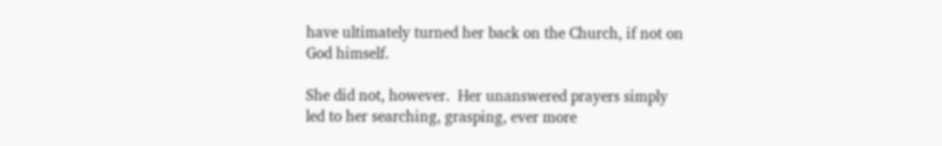have ultimately turned her back on the Church, if not on God himself.

She did not, however.  Her unanswered prayers simply led to her searching, grasping, ever more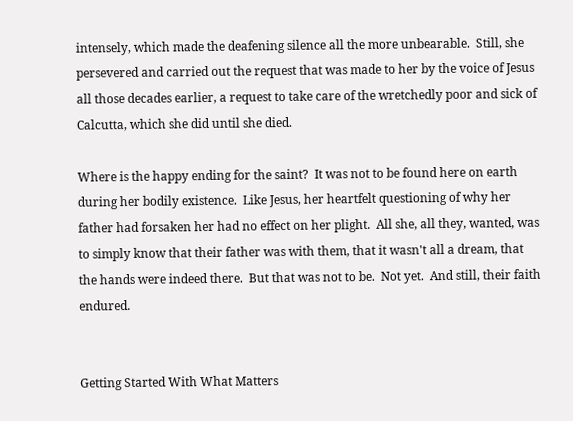intensely, which made the deafening silence all the more unbearable.  Still, she persevered and carried out the request that was made to her by the voice of Jesus all those decades earlier, a request to take care of the wretchedly poor and sick of Calcutta, which she did until she died.

Where is the happy ending for the saint?  It was not to be found here on earth during her bodily existence.  Like Jesus, her heartfelt questioning of why her father had forsaken her had no effect on her plight.  All she, all they, wanted, was to simply know that their father was with them, that it wasn't all a dream, that the hands were indeed there.  But that was not to be.  Not yet.  And still, their faith endured.


Getting Started With What Matters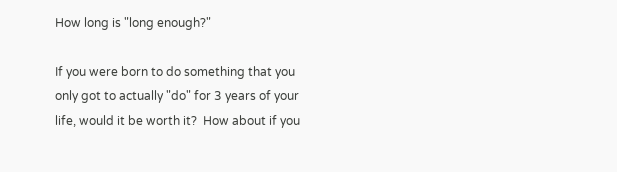How long is "long enough?"

If you were born to do something that you only got to actually "do" for 3 years of your life, would it be worth it?  How about if you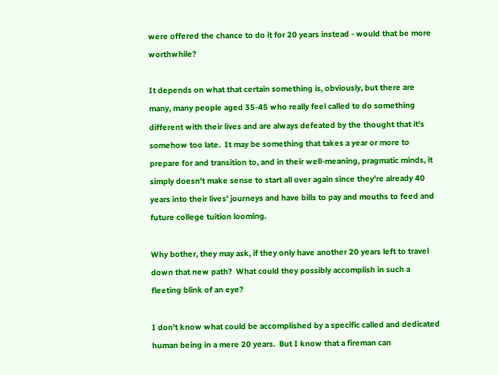were offered the chance to do it for 20 years instead - would that be more worthwhile?

It depends on what that certain something is, obviously, but there are many, many people aged 35-45 who really feel called to do something different with their lives and are always defeated by the thought that it's somehow too late.  It may be something that takes a year or more to prepare for and transition to, and in their well-meaning, pragmatic minds, it simply doesn't make sense to start all over again since they're already 40 years into their lives' journeys and have bills to pay and mouths to feed and future college tuition looming.

Why bother, they may ask, if they only have another 20 years left to travel down that new path?  What could they possibly accomplish in such a fleeting blink of an eye?

I don't know what could be accomplished by a specific called and dedicated human being in a mere 20 years.  But I know that a fireman can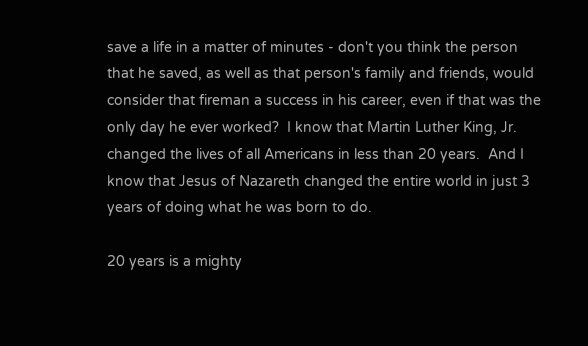save a life in a matter of minutes - don't you think the person that he saved, as well as that person's family and friends, would consider that fireman a success in his career, even if that was the only day he ever worked?  I know that Martin Luther King, Jr. changed the lives of all Americans in less than 20 years.  And I know that Jesus of Nazareth changed the entire world in just 3 years of doing what he was born to do.

20 years is a mighty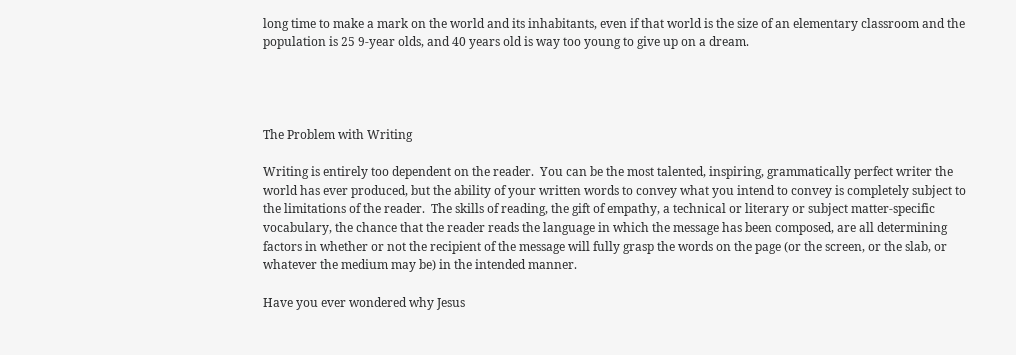long time to make a mark on the world and its inhabitants, even if that world is the size of an elementary classroom and the population is 25 9-year olds, and 40 years old is way too young to give up on a dream.




The Problem with Writing

Writing is entirely too dependent on the reader.  You can be the most talented, inspiring, grammatically perfect writer the world has ever produced, but the ability of your written words to convey what you intend to convey is completely subject to the limitations of the reader.  The skills of reading, the gift of empathy, a technical or literary or subject matter-specific vocabulary, the chance that the reader reads the language in which the message has been composed, are all determining factors in whether or not the recipient of the message will fully grasp the words on the page (or the screen, or the slab, or whatever the medium may be) in the intended manner.

Have you ever wondered why Jesus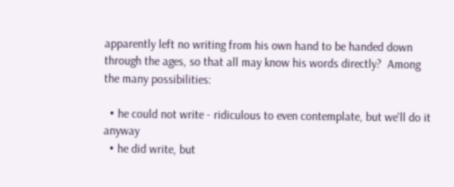apparently left no writing from his own hand to be handed down through the ages, so that all may know his words directly?  Among the many possibilities:

  • he could not write - ridiculous to even contemplate, but we'll do it anyway
  • he did write, but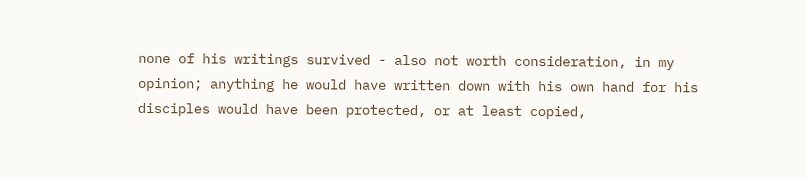none of his writings survived - also not worth consideration, in my opinion; anything he would have written down with his own hand for his disciples would have been protected, or at least copied,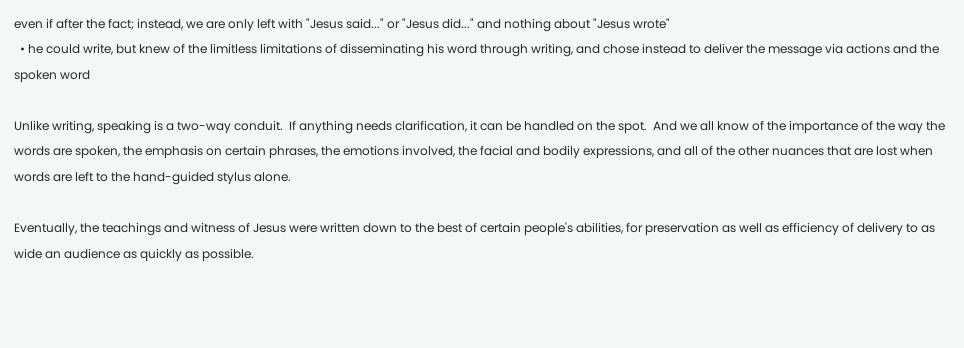even if after the fact; instead, we are only left with "Jesus said..." or "Jesus did..." and nothing about "Jesus wrote"
  • he could write, but knew of the limitless limitations of disseminating his word through writing, and chose instead to deliver the message via actions and the spoken word

Unlike writing, speaking is a two-way conduit.  If anything needs clarification, it can be handled on the spot.  And we all know of the importance of the way the words are spoken, the emphasis on certain phrases, the emotions involved, the facial and bodily expressions, and all of the other nuances that are lost when words are left to the hand-guided stylus alone.

Eventually, the teachings and witness of Jesus were written down to the best of certain people's abilities, for preservation as well as efficiency of delivery to as wide an audience as quickly as possible.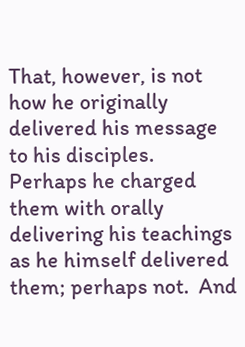That, however, is not how he originally delivered his message to his disciples.  Perhaps he charged them with orally delivering his teachings as he himself delivered them; perhaps not.  And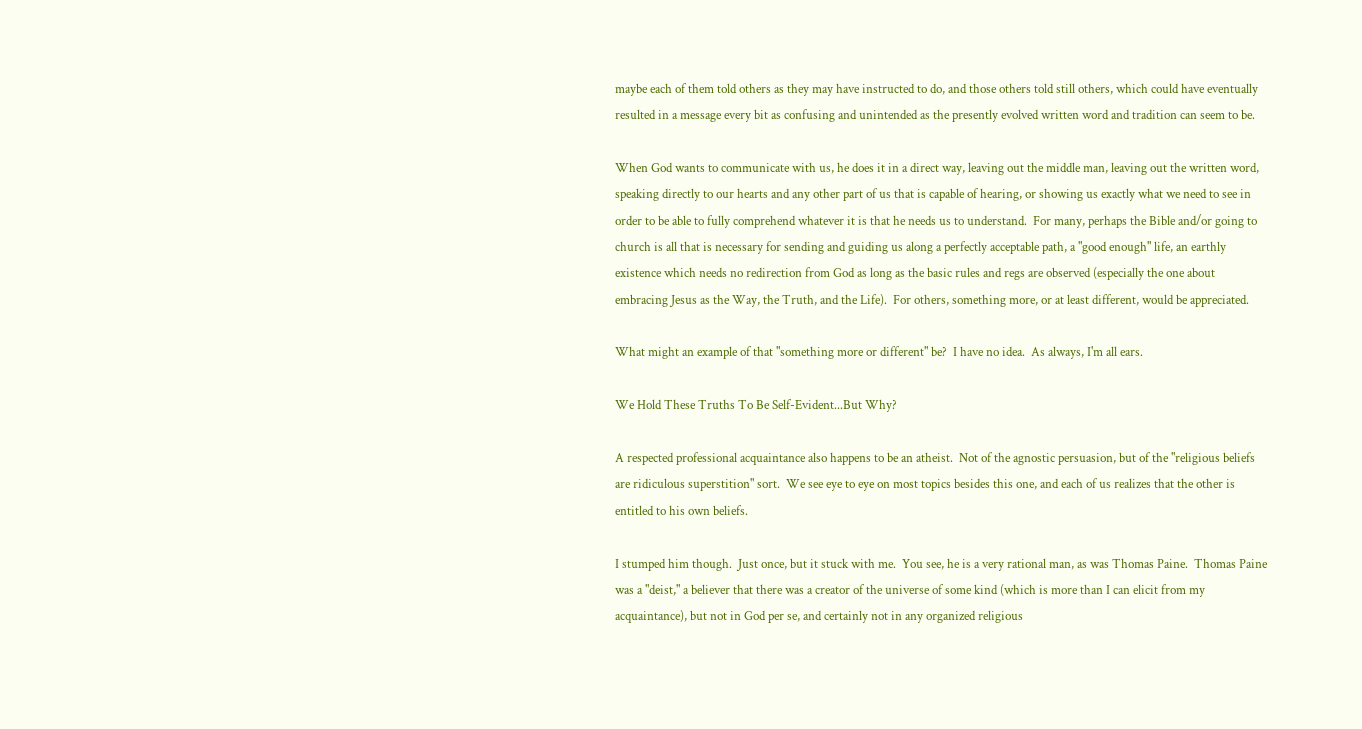maybe each of them told others as they may have instructed to do, and those others told still others, which could have eventually resulted in a message every bit as confusing and unintended as the presently evolved written word and tradition can seem to be.

When God wants to communicate with us, he does it in a direct way, leaving out the middle man, leaving out the written word, speaking directly to our hearts and any other part of us that is capable of hearing, or showing us exactly what we need to see in order to be able to fully comprehend whatever it is that he needs us to understand.  For many, perhaps the Bible and/or going to church is all that is necessary for sending and guiding us along a perfectly acceptable path, a "good enough" life, an earthly existence which needs no redirection from God as long as the basic rules and regs are observed (especially the one about embracing Jesus as the Way, the Truth, and the Life).  For others, something more, or at least different, would be appreciated.

What might an example of that "something more or different" be?  I have no idea.  As always, I'm all ears.

We Hold These Truths To Be Self-Evident...But Why?

A respected professional acquaintance also happens to be an atheist.  Not of the agnostic persuasion, but of the "religious beliefs are ridiculous superstition" sort.  We see eye to eye on most topics besides this one, and each of us realizes that the other is entitled to his own beliefs.

I stumped him though.  Just once, but it stuck with me.  You see, he is a very rational man, as was Thomas Paine.  Thomas Paine was a "deist," a believer that there was a creator of the universe of some kind (which is more than I can elicit from my acquaintance), but not in God per se, and certainly not in any organized religious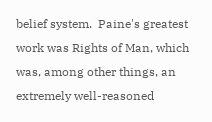belief system.  Paine's greatest work was Rights of Man, which was, among other things, an extremely well-reasoned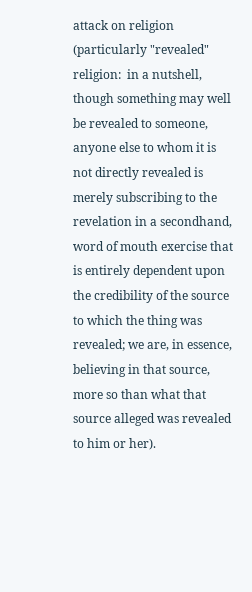attack on religion (particularly "revealed" religion:  in a nutshell, though something may well be revealed to someone, anyone else to whom it is not directly revealed is merely subscribing to the revelation in a secondhand, word of mouth exercise that is entirely dependent upon the credibility of the source to which the thing was revealed; we are, in essence, believing in that source, more so than what that source alleged was revealed to him or her).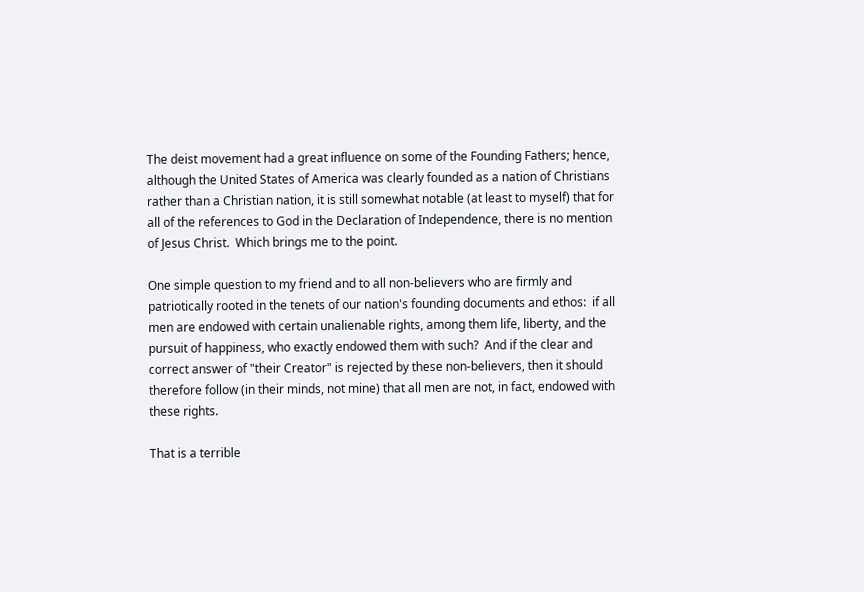The deist movement had a great influence on some of the Founding Fathers; hence, although the United States of America was clearly founded as a nation of Christians rather than a Christian nation, it is still somewhat notable (at least to myself) that for all of the references to God in the Declaration of Independence, there is no mention of Jesus Christ.  Which brings me to the point.

One simple question to my friend and to all non-believers who are firmly and patriotically rooted in the tenets of our nation's founding documents and ethos:  if all men are endowed with certain unalienable rights, among them life, liberty, and the pursuit of happiness, who exactly endowed them with such?  And if the clear and correct answer of "their Creator" is rejected by these non-believers, then it should therefore follow (in their minds, not mine) that all men are not, in fact, endowed with these rights.

That is a terrible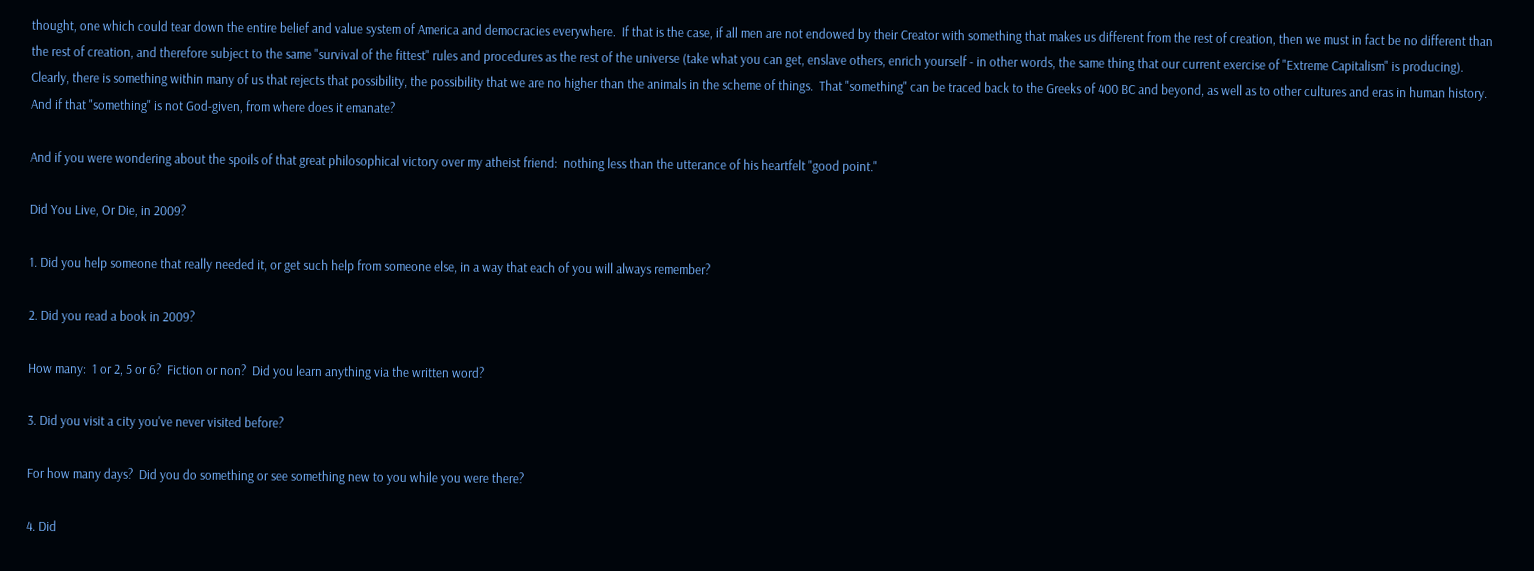thought, one which could tear down the entire belief and value system of America and democracies everywhere.  If that is the case, if all men are not endowed by their Creator with something that makes us different from the rest of creation, then we must in fact be no different than the rest of creation, and therefore subject to the same "survival of the fittest" rules and procedures as the rest of the universe (take what you can get, enslave others, enrich yourself - in other words, the same thing that our current exercise of "Extreme Capitalism" is producing).  Clearly, there is something within many of us that rejects that possibility, the possibility that we are no higher than the animals in the scheme of things.  That "something" can be traced back to the Greeks of 400 BC and beyond, as well as to other cultures and eras in human history.  And if that "something" is not God-given, from where does it emanate?

And if you were wondering about the spoils of that great philosophical victory over my atheist friend:  nothing less than the utterance of his heartfelt "good point."

Did You Live, Or Die, in 2009?

1. Did you help someone that really needed it, or get such help from someone else, in a way that each of you will always remember?

2. Did you read a book in 2009?

How many:  1 or 2, 5 or 6?  Fiction or non?  Did you learn anything via the written word?

3. Did you visit a city you've never visited before?

For how many days?  Did you do something or see something new to you while you were there?

4. Did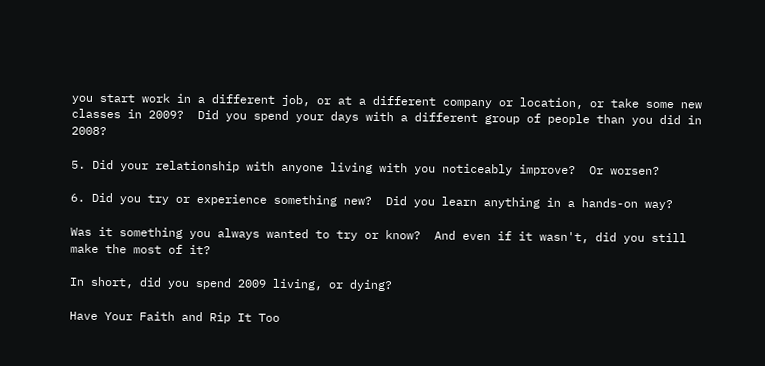you start work in a different job, or at a different company or location, or take some new classes in 2009?  Did you spend your days with a different group of people than you did in 2008?

5. Did your relationship with anyone living with you noticeably improve?  Or worsen?

6. Did you try or experience something new?  Did you learn anything in a hands-on way?

Was it something you always wanted to try or know?  And even if it wasn't, did you still make the most of it?

In short, did you spend 2009 living, or dying?

Have Your Faith and Rip It Too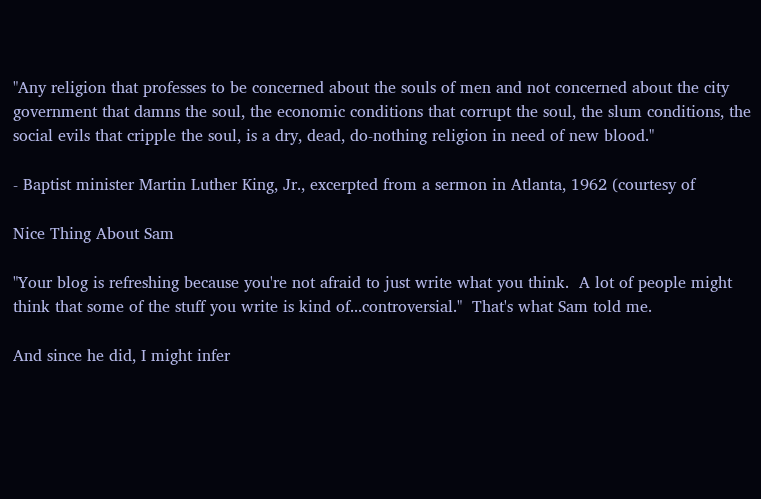"Any religion that professes to be concerned about the souls of men and not concerned about the city government that damns the soul, the economic conditions that corrupt the soul, the slum conditions, the social evils that cripple the soul, is a dry, dead, do-nothing religion in need of new blood."

- Baptist minister Martin Luther King, Jr., excerpted from a sermon in Atlanta, 1962 (courtesy of

Nice Thing About Sam

"Your blog is refreshing because you're not afraid to just write what you think.  A lot of people might think that some of the stuff you write is kind of...controversial."  That's what Sam told me.

And since he did, I might infer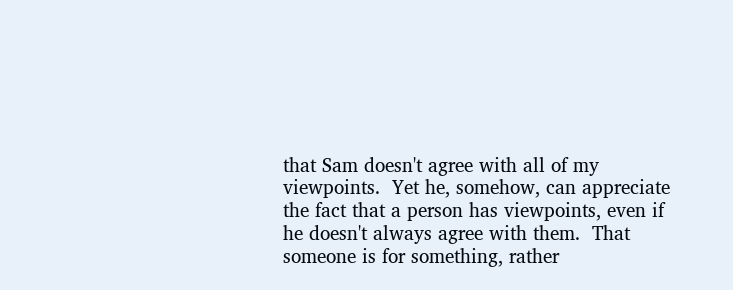that Sam doesn't agree with all of my viewpoints.  Yet he, somehow, can appreciate the fact that a person has viewpoints, even if he doesn't always agree with them.  That someone is for something, rather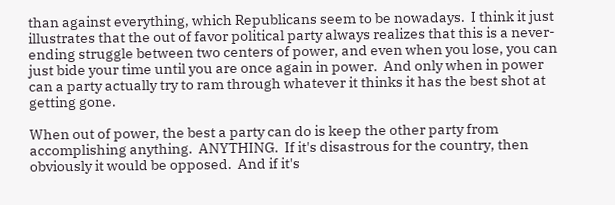than against everything, which Republicans seem to be nowadays.  I think it just illustrates that the out of favor political party always realizes that this is a never-ending struggle between two centers of power, and even when you lose, you can just bide your time until you are once again in power.  And only when in power can a party actually try to ram through whatever it thinks it has the best shot at getting gone.

When out of power, the best a party can do is keep the other party from accomplishing anything.  ANYTHING.  If it's disastrous for the country, then obviously it would be opposed.  And if it's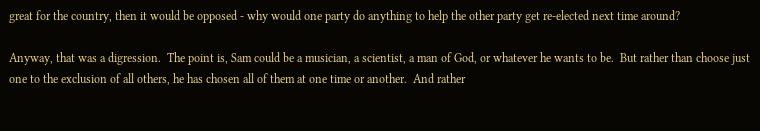great for the country, then it would be opposed - why would one party do anything to help the other party get re-elected next time around?

Anyway, that was a digression.  The point is, Sam could be a musician, a scientist, a man of God, or whatever he wants to be.  But rather than choose just one to the exclusion of all others, he has chosen all of them at one time or another.  And rather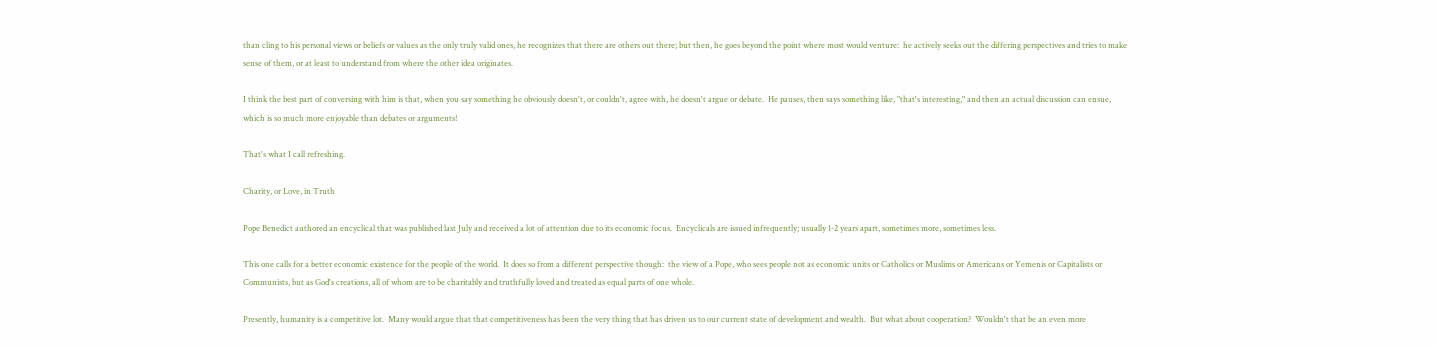than cling to his personal views or beliefs or values as the only truly valid ones, he recognizes that there are others out there; but then, he goes beyond the point where most would venture:  he actively seeks out the differing perspectives and tries to make sense of them, or at least to understand from where the other idea originates.

I think the best part of conversing with him is that, when you say something he obviously doesn't, or couldn't, agree with, he doesn't argue or debate.  He pauses, then says something like, "that's interesting," and then an actual discussion can ensue, which is so much more enjoyable than debates or arguments!

That's what I call refreshing.

Charity, or Love, in Truth

Pope Benedict authored an encyclical that was published last July and received a lot of attention due to its economic focus.  Encyclicals are issued infrequently; usually 1-2 years apart, sometimes more, sometimes less.

This one calls for a better economic existence for the people of the world.  It does so from a different perspective though:  the view of a Pope, who sees people not as economic units or Catholics or Muslims or Americans or Yemenis or Capitalists or Communists, but as God's creations, all of whom are to be charitably and truthfully loved and treated as equal parts of one whole.

Presently, humanity is a competitive lot.  Many would argue that that competitiveness has been the very thing that has driven us to our current state of development and wealth.  But what about cooperation?  Wouldn't that be an even more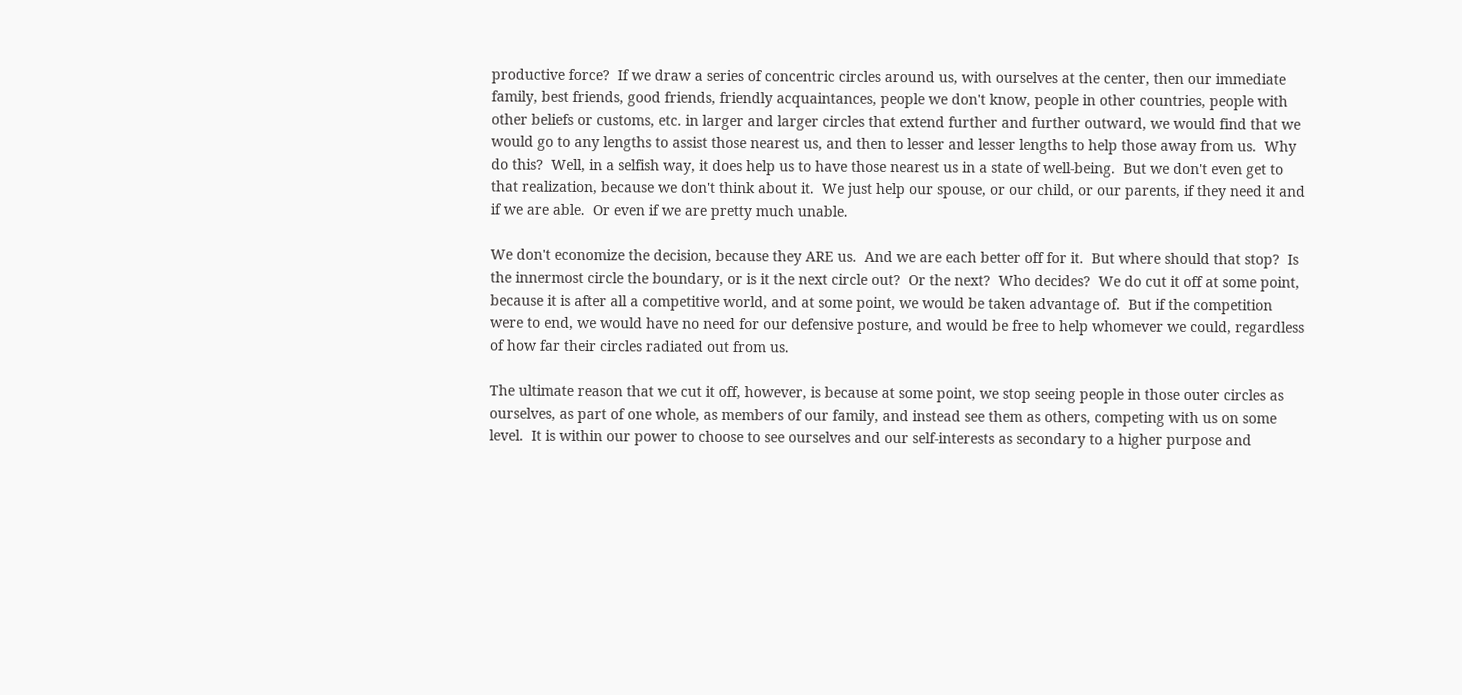productive force?  If we draw a series of concentric circles around us, with ourselves at the center, then our immediate family, best friends, good friends, friendly acquaintances, people we don't know, people in other countries, people with other beliefs or customs, etc. in larger and larger circles that extend further and further outward, we would find that we would go to any lengths to assist those nearest us, and then to lesser and lesser lengths to help those away from us.  Why do this?  Well, in a selfish way, it does help us to have those nearest us in a state of well-being.  But we don't even get to that realization, because we don't think about it.  We just help our spouse, or our child, or our parents, if they need it and if we are able.  Or even if we are pretty much unable.

We don't economize the decision, because they ARE us.  And we are each better off for it.  But where should that stop?  Is the innermost circle the boundary, or is it the next circle out?  Or the next?  Who decides?  We do cut it off at some point, because it is after all a competitive world, and at some point, we would be taken advantage of.  But if the competition were to end, we would have no need for our defensive posture, and would be free to help whomever we could, regardless of how far their circles radiated out from us.

The ultimate reason that we cut it off, however, is because at some point, we stop seeing people in those outer circles as ourselves, as part of one whole, as members of our family, and instead see them as others, competing with us on some level.  It is within our power to choose to see ourselves and our self-interests as secondary to a higher purpose and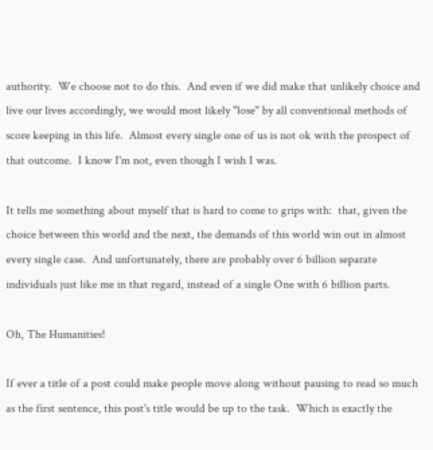authority.  We choose not to do this.  And even if we did make that unlikely choice and live our lives accordingly, we would most likely "lose" by all conventional methods of score keeping in this life.  Almost every single one of us is not ok with the prospect of that outcome.  I know I'm not, even though I wish I was.

It tells me something about myself that is hard to come to grips with:  that, given the choice between this world and the next, the demands of this world win out in almost every single case.  And unfortunately, there are probably over 6 billion separate individuals just like me in that regard, instead of a single One with 6 billion parts.

Oh, The Humanities!

If ever a title of a post could make people move along without pausing to read so much as the first sentence, this post's title would be up to the task.  Which is exactly the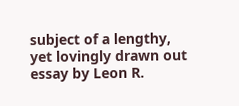subject of a lengthy, yet lovingly drawn out essay by Leon R.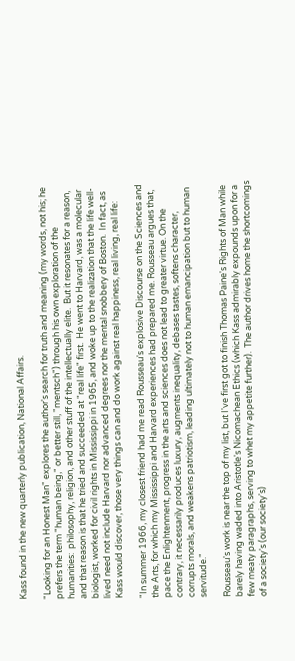Kass found in the new quarterly publication, National Affairs.

"Looking for an Honest Man" explores the author's search for truth and meaning (my words, not his; he prefers the term "human being," or better still, "mentsch") through his own exploration of the humanities:  philosophy, religion, and other stuff of the intellectually elite.  But it resonates for a reason, and that reason is that he tried and succeeded at "real life" first.  He went to Harvard, was a molecular biologist, worked for civil rights in Mississippi in 1965, and woke up to the realization that the life well-lived need not include Harvard nor advanced degrees nor the mental snobbery of Boston.  In fact, as Kass would discover, those very things can and do work against real happiness, real living, real life:

"In summer 1966, my closest friend had me read Rousseau's explosive Discourse on the Sciences and the Arts, for which my Mississippi and Harvard experiences had prepared me. Rousseau argues that, pace the Enlightenment, progress in the arts and sciences does not lead to greater virtue. On the contrary, it necessarily produces luxury, augments inequality, debases tastes, softens character, corrupts morals, and weakens patriotism, leading ultimately not to human emancipation but to human servitude."

Rousseau's work is near the top of my list, but I've first got to finish Thomas Paine's Rights of Man while barely having waded into Aristotle's Nicomachean Ethics (which Kass admirably expounds upon for a few meaty paragraphs, serving to whet my appetite further).  The author drives home the shortcomings of a society's (our society's)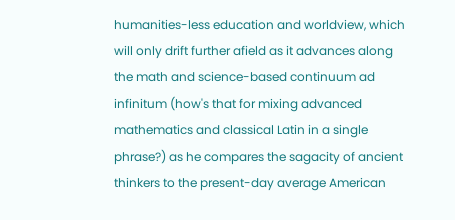humanities-less education and worldview, which will only drift further afield as it advances along the math and science-based continuum ad infinitum (how's that for mixing advanced mathematics and classical Latin in a single phrase?) as he compares the sagacity of ancient thinkers to the present-day average American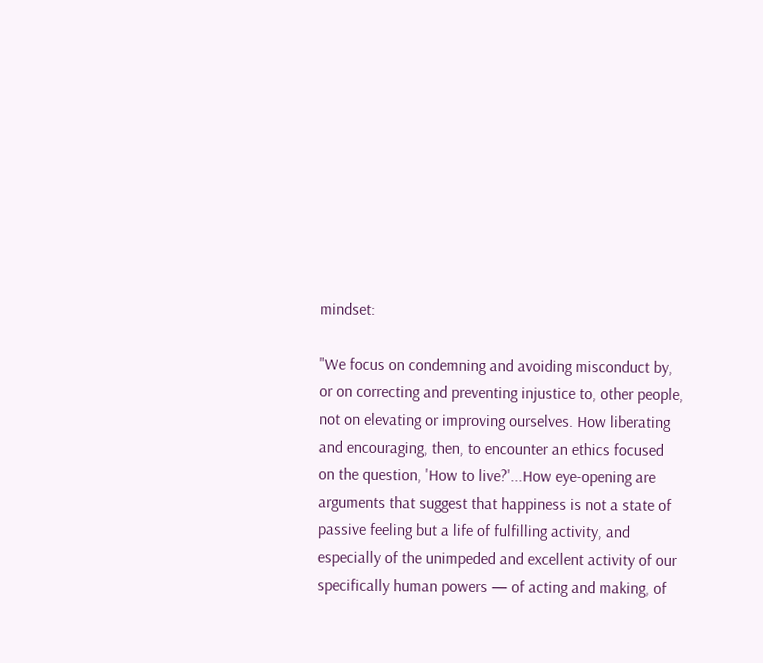mindset:

"We focus on condemning and avoiding misconduct by, or on correcting and preventing injustice to, other people, not on elevating or improving ourselves. How liberating and encouraging, then, to encounter an ethics focused on the question, 'How to live?'...How eye-opening are arguments that suggest that happiness is not a state of passive feeling but a life of fulfilling activity, and especially of the unimpeded and excellent activity of our specifically human powers — of acting and making, of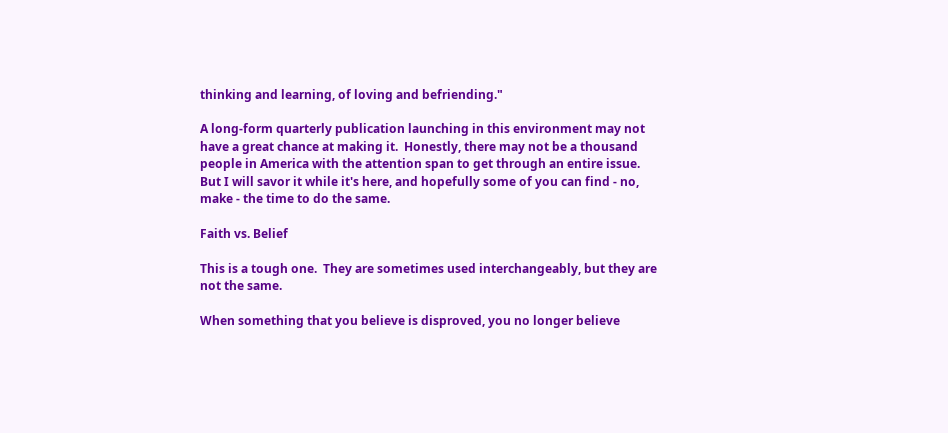thinking and learning, of loving and befriending."

A long-form quarterly publication launching in this environment may not have a great chance at making it.  Honestly, there may not be a thousand people in America with the attention span to get through an entire issue.  But I will savor it while it's here, and hopefully some of you can find - no, make - the time to do the same.

Faith vs. Belief

This is a tough one.  They are sometimes used interchangeably, but they are not the same.

When something that you believe is disproved, you no longer believe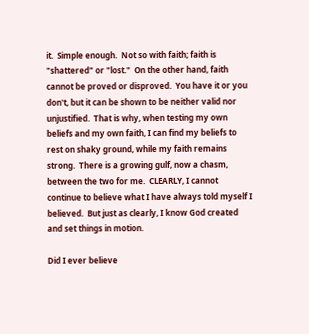it.  Simple enough.  Not so with faith; faith is "shattered" or "lost."  On the other hand, faith cannot be proved or disproved.  You have it or you don't, but it can be shown to be neither valid nor unjustified.  That is why, when testing my own beliefs and my own faith, I can find my beliefs to rest on shaky ground, while my faith remains strong.  There is a growing gulf, now a chasm, between the two for me.  CLEARLY, I cannot continue to believe what I have always told myself I believed.  But just as clearly, I know God created and set things in motion.

Did I ever believe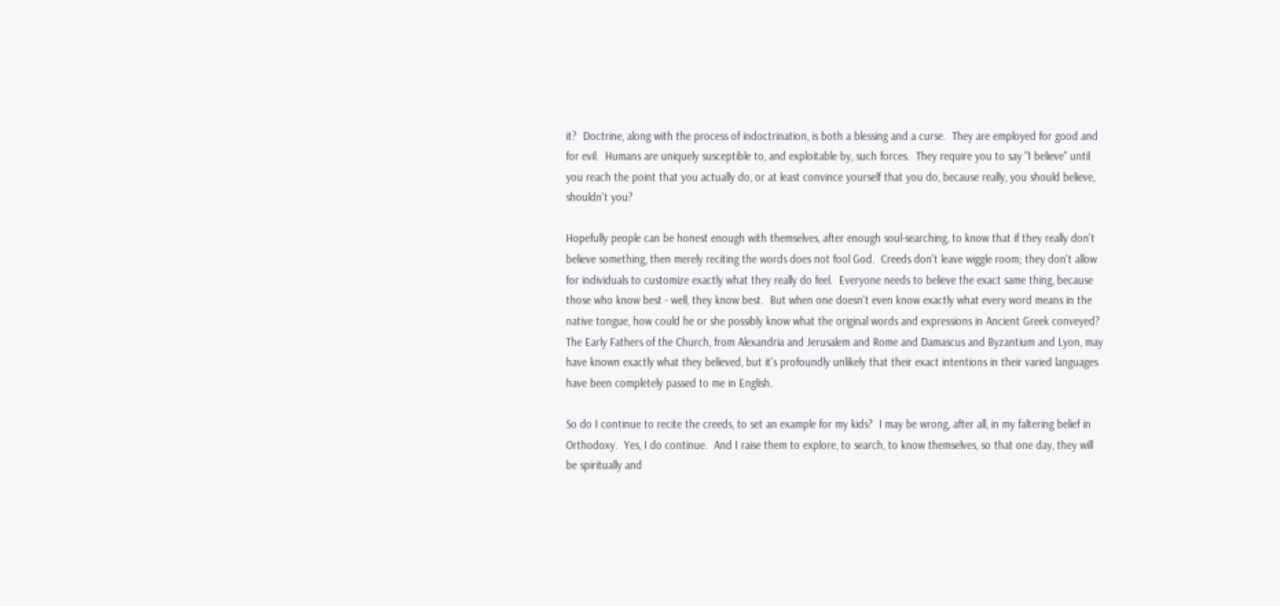it?  Doctrine, along with the process of indoctrination, is both a blessing and a curse.  They are employed for good and for evil.  Humans are uniquely susceptible to, and exploitable by, such forces.  They require you to say "I believe" until you reach the point that you actually do, or at least convince yourself that you do, because really, you should believe, shouldn't you?

Hopefully people can be honest enough with themselves, after enough soul-searching, to know that if they really don't believe something, then merely reciting the words does not fool God.  Creeds don't leave wiggle room; they don't allow for individuals to customize exactly what they really do feel.  Everyone needs to believe the exact same thing, because those who know best - well, they know best.  But when one doesn't even know exactly what every word means in the native tongue, how could he or she possibly know what the original words and expressions in Ancient Greek conveyed?  The Early Fathers of the Church, from Alexandria and Jerusalem and Rome and Damascus and Byzantium and Lyon, may have known exactly what they believed, but it's profoundly unlikely that their exact intentions in their varied languages have been completely passed to me in English.

So do I continue to recite the creeds, to set an example for my kids?  I may be wrong, after all, in my faltering belief in Orthodoxy.  Yes, I do continue.  And I raise them to explore, to search, to know themselves, so that one day, they will be spiritually and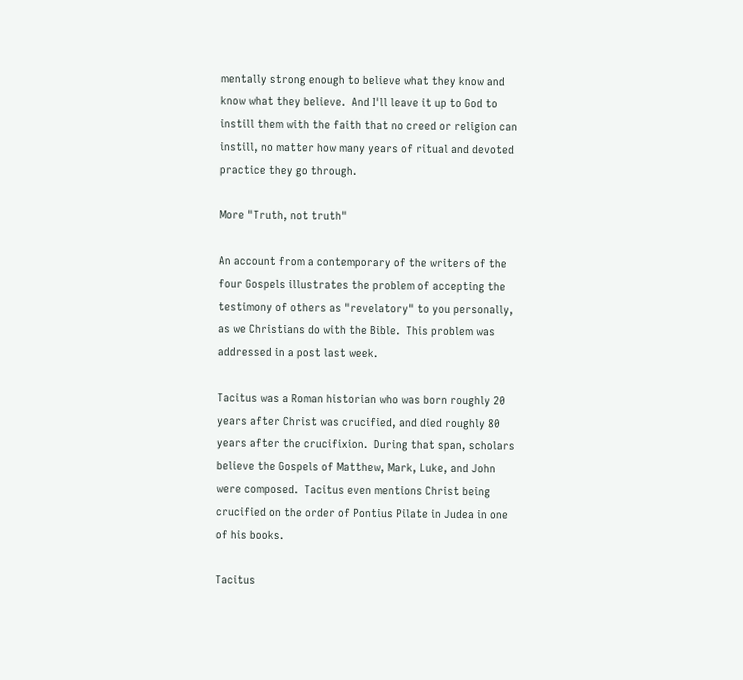mentally strong enough to believe what they know and know what they believe.  And I'll leave it up to God to instill them with the faith that no creed or religion can instill, no matter how many years of ritual and devoted practice they go through.

More "Truth, not truth"

An account from a contemporary of the writers of the four Gospels illustrates the problem of accepting the testimony of others as "revelatory" to you personally, as we Christians do with the Bible.  This problem was addressed in a post last week.

Tacitus was a Roman historian who was born roughly 20 years after Christ was crucified, and died roughly 80 years after the crucifixion.  During that span, scholars believe the Gospels of Matthew, Mark, Luke, and John were composed.  Tacitus even mentions Christ being crucified on the order of Pontius Pilate in Judea in one of his books.

Tacitus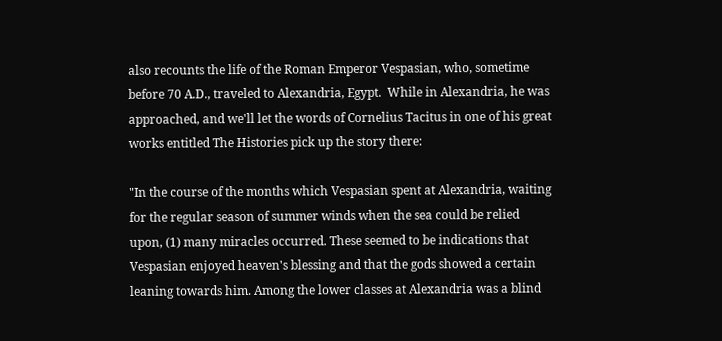also recounts the life of the Roman Emperor Vespasian, who, sometime before 70 A.D., traveled to Alexandria, Egypt.  While in Alexandria, he was approached, and we'll let the words of Cornelius Tacitus in one of his great works entitled The Histories pick up the story there:

"In the course of the months which Vespasian spent at Alexandria, waiting for the regular season of summer winds when the sea could be relied upon, (1) many miracles occurred. These seemed to be indications that Vespasian enjoyed heaven's blessing and that the gods showed a certain leaning towards him. Among the lower classes at Alexandria was a blind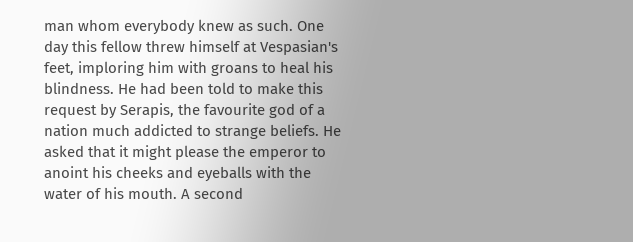man whom everybody knew as such. One day this fellow threw himself at Vespasian's feet, imploring him with groans to heal his blindness. He had been told to make this request by Serapis, the favourite god of a nation much addicted to strange beliefs. He asked that it might please the emperor to anoint his cheeks and eyeballs with the water of his mouth. A second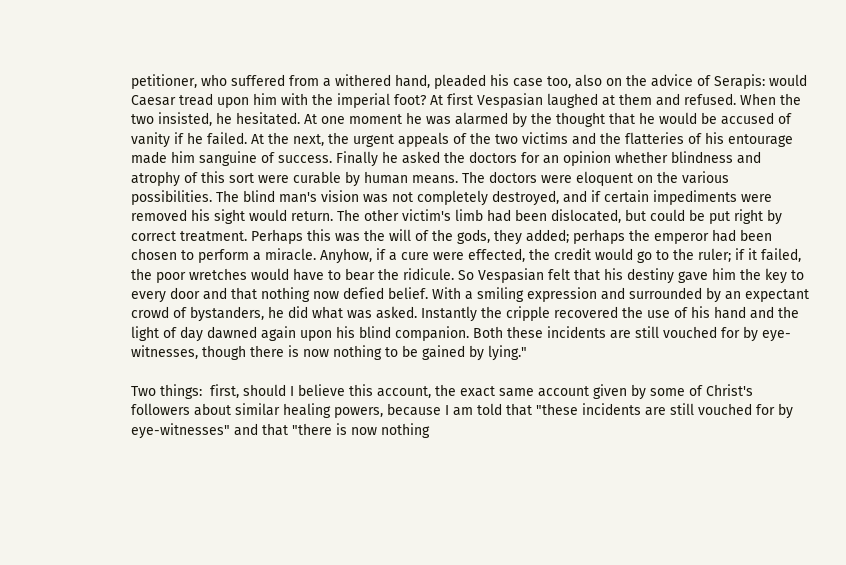petitioner, who suffered from a withered hand, pleaded his case too, also on the advice of Serapis: would Caesar tread upon him with the imperial foot? At first Vespasian laughed at them and refused. When the two insisted, he hesitated. At one moment he was alarmed by the thought that he would be accused of vanity if he failed. At the next, the urgent appeals of the two victims and the flatteries of his entourage made him sanguine of success. Finally he asked the doctors for an opinion whether blindness and atrophy of this sort were curable by human means. The doctors were eloquent on the various possibilities. The blind man's vision was not completely destroyed, and if certain impediments were removed his sight would return. The other victim's limb had been dislocated, but could be put right by correct treatment. Perhaps this was the will of the gods, they added; perhaps the emperor had been chosen to perform a miracle. Anyhow, if a cure were effected, the credit would go to the ruler; if it failed, the poor wretches would have to bear the ridicule. So Vespasian felt that his destiny gave him the key to every door and that nothing now defied belief. With a smiling expression and surrounded by an expectant crowd of bystanders, he did what was asked. Instantly the cripple recovered the use of his hand and the light of day dawned again upon his blind companion. Both these incidents are still vouched for by eye-witnesses, though there is now nothing to be gained by lying."

Two things:  first, should I believe this account, the exact same account given by some of Christ's followers about similar healing powers, because I am told that "these incidents are still vouched for by eye-witnesses" and that "there is now nothing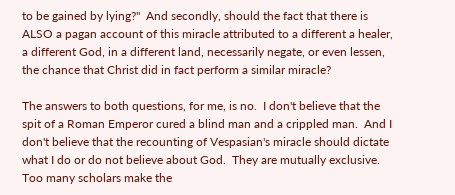to be gained by lying?"  And secondly, should the fact that there is ALSO a pagan account of this miracle attributed to a different a healer, a different God, in a different land, necessarily negate, or even lessen, the chance that Christ did in fact perform a similar miracle?

The answers to both questions, for me, is no.  I don't believe that the spit of a Roman Emperor cured a blind man and a crippled man.  And I don't believe that the recounting of Vespasian's miracle should dictate what I do or do not believe about God.  They are mutually exclusive.  Too many scholars make the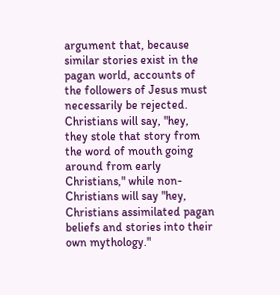argument that, because similar stories exist in the pagan world, accounts of the followers of Jesus must necessarily be rejected.  Christians will say, "hey, they stole that story from the word of mouth going around from early Christians," while non-Christians will say "hey, Christians assimilated pagan beliefs and stories into their own mythology."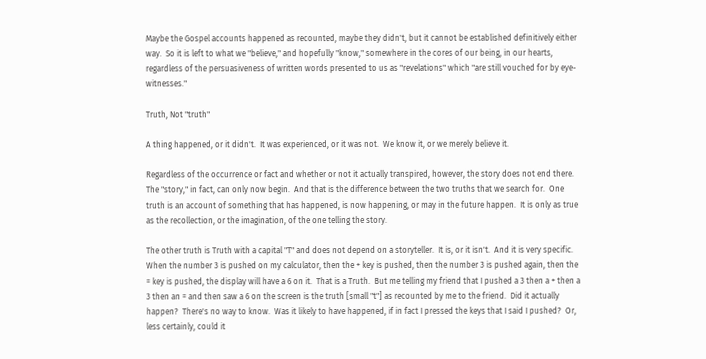Maybe the Gospel accounts happened as recounted, maybe they didn't, but it cannot be established definitively either way.  So it is left to what we "believe," and hopefully "know," somewhere in the cores of our being, in our hearts, regardless of the persuasiveness of written words presented to us as "revelations" which "are still vouched for by eye-witnesses."

Truth, Not "truth"

A thing happened, or it didn't.  It was experienced, or it was not.  We know it, or we merely believe it.

Regardless of the occurrence or fact and whether or not it actually transpired, however, the story does not end there.  The "story," in fact, can only now begin.  And that is the difference between the two truths that we search for.  One truth is an account of something that has happened, is now happening, or may in the future happen.  It is only as true as the recollection, or the imagination, of the one telling the story.

The other truth is Truth with a capital "T" and does not depend on a storyteller.  It is, or it isn't.  And it is very specific.  When the number 3 is pushed on my calculator, then the + key is pushed, then the number 3 is pushed again, then the = key is pushed, the display will have a 6 on it.  That is a Truth.  But me telling my friend that I pushed a 3 then a + then a 3 then an = and then saw a 6 on the screen is the truth [small "t"] as recounted by me to the friend.  Did it actually happen?  There's no way to know.  Was it likely to have happened, if in fact I pressed the keys that I said I pushed?  Or, less certainly, could it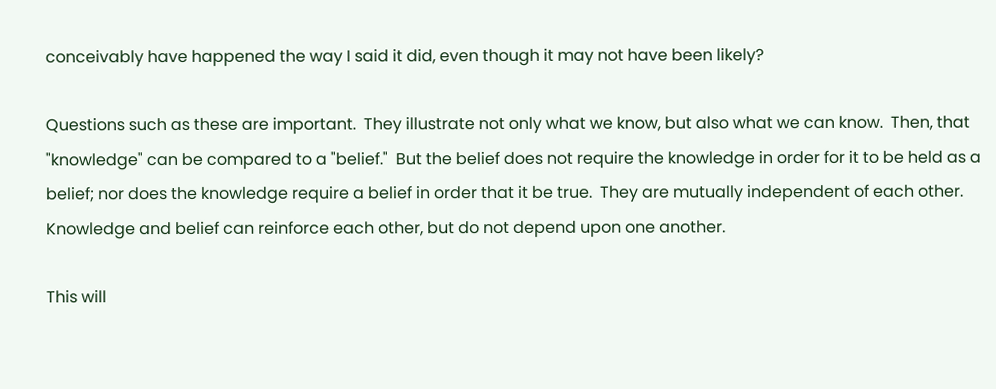conceivably have happened the way I said it did, even though it may not have been likely?

Questions such as these are important.  They illustrate not only what we know, but also what we can know.  Then, that "knowledge" can be compared to a "belief."  But the belief does not require the knowledge in order for it to be held as a belief; nor does the knowledge require a belief in order that it be true.  They are mutually independent of each other.  Knowledge and belief can reinforce each other, but do not depend upon one another.

This will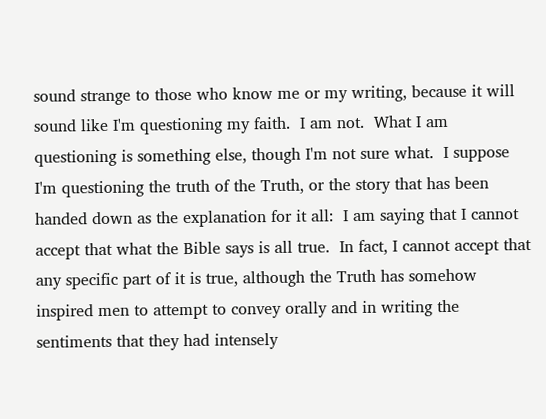sound strange to those who know me or my writing, because it will sound like I'm questioning my faith.  I am not.  What I am questioning is something else, though I'm not sure what.  I suppose I'm questioning the truth of the Truth, or the story that has been handed down as the explanation for it all:  I am saying that I cannot accept that what the Bible says is all true.  In fact, I cannot accept that any specific part of it is true, although the Truth has somehow inspired men to attempt to convey orally and in writing the sentiments that they had intensely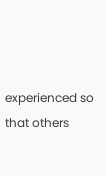experienced so that others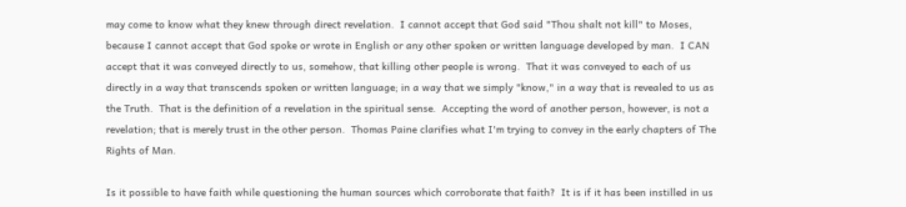may come to know what they knew through direct revelation.  I cannot accept that God said "Thou shalt not kill" to Moses, because I cannot accept that God spoke or wrote in English or any other spoken or written language developed by man.  I CAN accept that it was conveyed directly to us, somehow, that killing other people is wrong.  That it was conveyed to each of us directly in a way that transcends spoken or written language; in a way that we simply "know," in a way that is revealed to us as the Truth.  That is the definition of a revelation in the spiritual sense.  Accepting the word of another person, however, is not a revelation; that is merely trust in the other person.  Thomas Paine clarifies what I'm trying to convey in the early chapters of The Rights of Man.

Is it possible to have faith while questioning the human sources which corroborate that faith?  It is if it has been instilled in us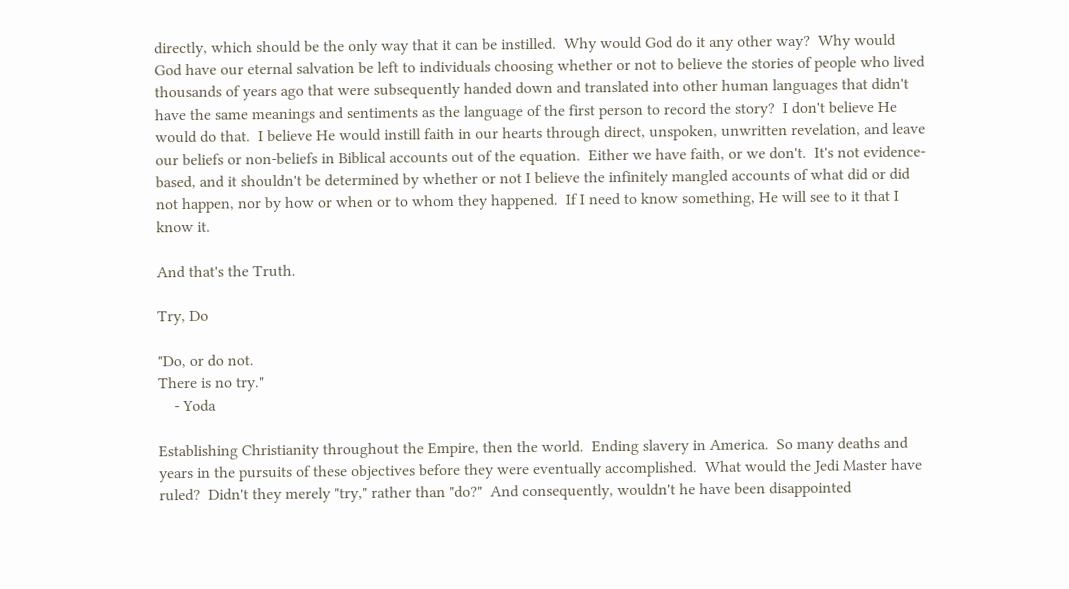directly, which should be the only way that it can be instilled.  Why would God do it any other way?  Why would God have our eternal salvation be left to individuals choosing whether or not to believe the stories of people who lived thousands of years ago that were subsequently handed down and translated into other human languages that didn't have the same meanings and sentiments as the language of the first person to record the story?  I don't believe He would do that.  I believe He would instill faith in our hearts through direct, unspoken, unwritten revelation, and leave our beliefs or non-beliefs in Biblical accounts out of the equation.  Either we have faith, or we don't.  It's not evidence-based, and it shouldn't be determined by whether or not I believe the infinitely mangled accounts of what did or did not happen, nor by how or when or to whom they happened.  If I need to know something, He will see to it that I know it.

And that's the Truth.

Try, Do

"Do, or do not.
There is no try."
    - Yoda

Establishing Christianity throughout the Empire, then the world.  Ending slavery in America.  So many deaths and years in the pursuits of these objectives before they were eventually accomplished.  What would the Jedi Master have ruled?  Didn't they merely "try," rather than "do?"  And consequently, wouldn't he have been disappointed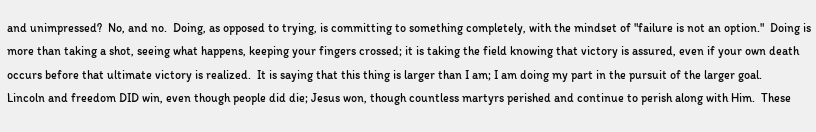and unimpressed?  No, and no.  Doing, as opposed to trying, is committing to something completely, with the mindset of "failure is not an option."  Doing is more than taking a shot, seeing what happens, keeping your fingers crossed; it is taking the field knowing that victory is assured, even if your own death occurs before that ultimate victory is realized.  It is saying that this thing is larger than I am; I am doing my part in the pursuit of the larger goal.
Lincoln and freedom DID win, even though people did die; Jesus won, though countless martyrs perished and continue to perish along with Him.  These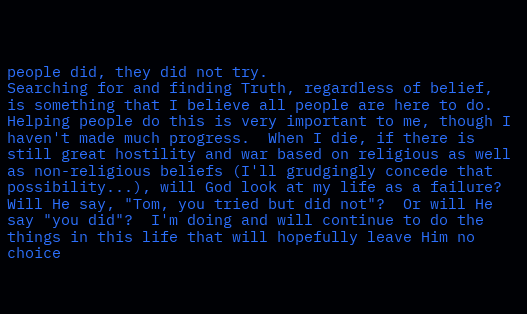people did, they did not try.
Searching for and finding Truth, regardless of belief, is something that I believe all people are here to do.  Helping people do this is very important to me, though I haven't made much progress.  When I die, if there is still great hostility and war based on religious as well as non-religious beliefs (I'll grudgingly concede that possibility...), will God look at my life as a failure?  Will He say, "Tom, you tried but did not"?  Or will He say "you did"?  I'm doing and will continue to do the things in this life that will hopefully leave Him no choice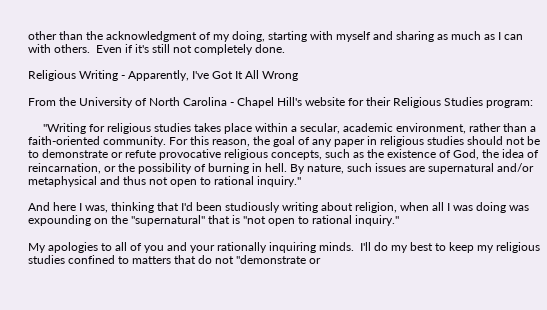other than the acknowledgment of my doing, starting with myself and sharing as much as I can with others.  Even if it's still not completely done.

Religious Writing - Apparently, I've Got It All Wrong

From the University of North Carolina - Chapel Hill's website for their Religious Studies program:

     "Writing for religious studies takes place within a secular, academic environment, rather than a faith-oriented community. For this reason, the goal of any paper in religious studies should not be to demonstrate or refute provocative religious concepts, such as the existence of God, the idea of reincarnation, or the possibility of burning in hell. By nature, such issues are supernatural and/or metaphysical and thus not open to rational inquiry."

And here I was, thinking that I'd been studiously writing about religion, when all I was doing was expounding on the "supernatural" that is "not open to rational inquiry."

My apologies to all of you and your rationally inquiring minds.  I'll do my best to keep my religious studies confined to matters that do not "demonstrate or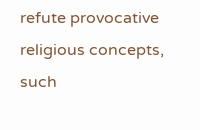refute provocative religious concepts, such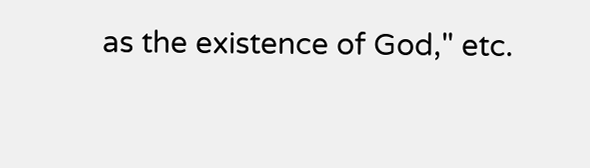as the existence of God," etc.